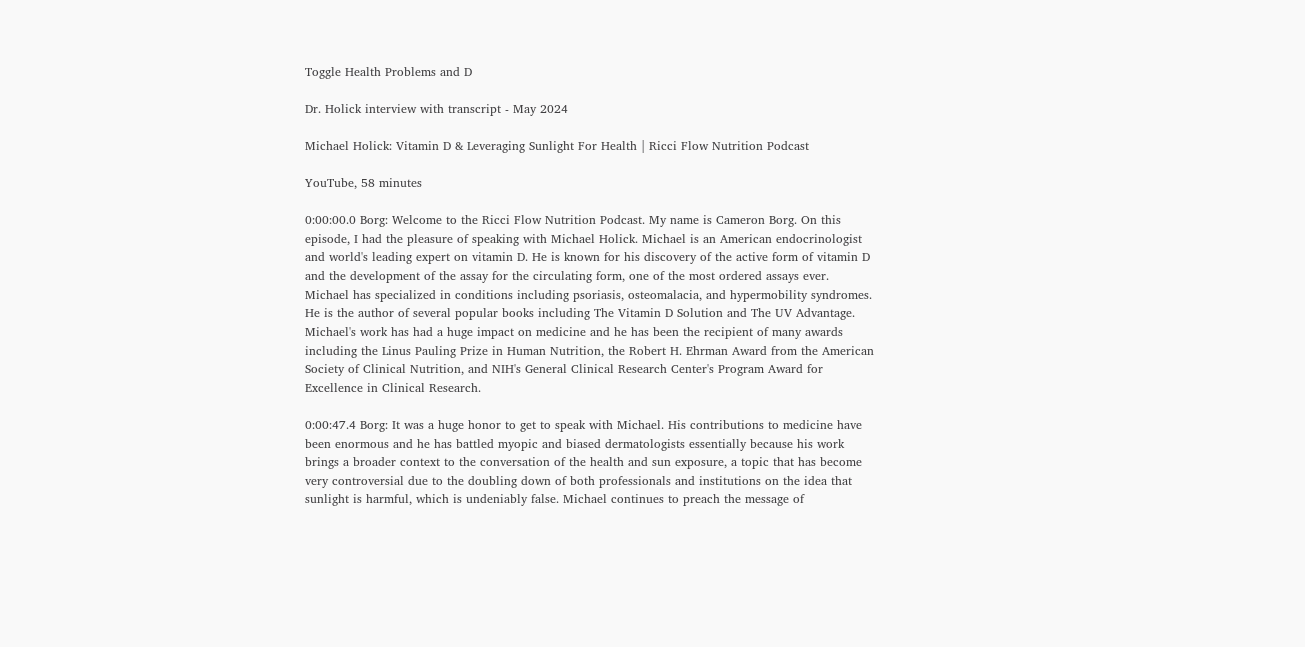Toggle Health Problems and D

Dr. Holick interview with transcript - May 2024

Michael Holick: Vitamin D & Leveraging Sunlight For Health | Ricci Flow Nutrition Podcast

YouTube, 58 minutes

0:00:00.0 Borg: Welcome to the Ricci Flow Nutrition Podcast. My name is Cameron Borg. On this episode, I had the pleasure of speaking with Michael Holick. Michael is an American endocrinologist and world's leading expert on vitamin D. He is known for his discovery of the active form of vitamin D and the development of the assay for the circulating form, one of the most ordered assays ever. Michael has specialized in conditions including psoriasis, osteomalacia, and hypermobility syndromes. He is the author of several popular books including The Vitamin D Solution and The UV Advantage. Michael's work has had a huge impact on medicine and he has been the recipient of many awards including the Linus Pauling Prize in Human Nutrition, the Robert H. Ehrman Award from the American Society of Clinical Nutrition, and NIH's General Clinical Research Center's Program Award for Excellence in Clinical Research.

0:00:47.4 Borg: It was a huge honor to get to speak with Michael. His contributions to medicine have been enormous and he has battled myopic and biased dermatologists essentially because his work brings a broader context to the conversation of the health and sun exposure, a topic that has become very controversial due to the doubling down of both professionals and institutions on the idea that sunlight is harmful, which is undeniably false. Michael continues to preach the message of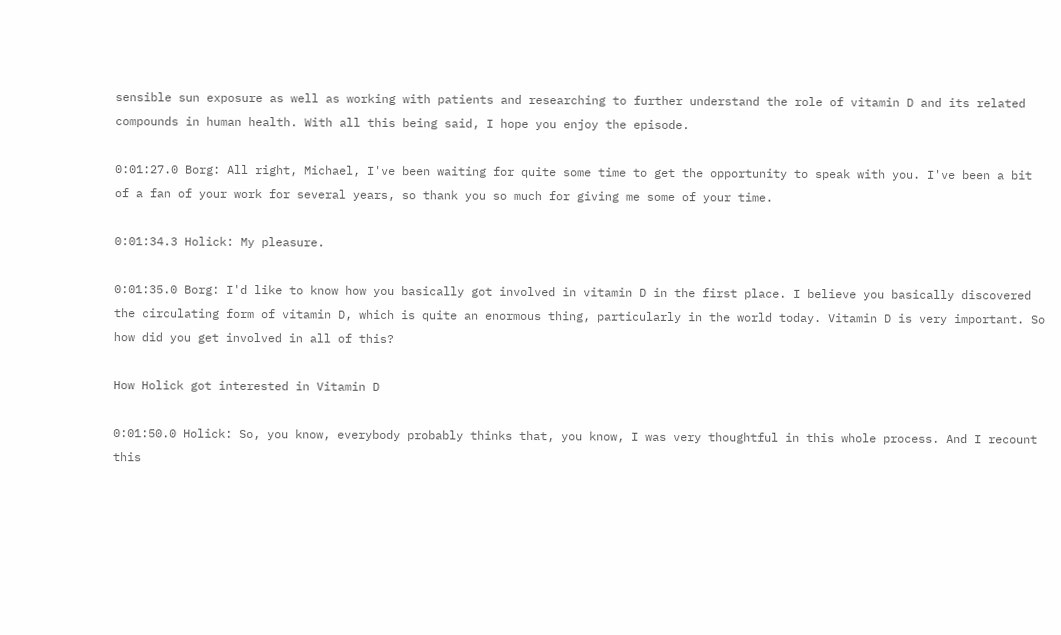sensible sun exposure as well as working with patients and researching to further understand the role of vitamin D and its related compounds in human health. With all this being said, I hope you enjoy the episode.

0:01:27.0 Borg: All right, Michael, I've been waiting for quite some time to get the opportunity to speak with you. I've been a bit of a fan of your work for several years, so thank you so much for giving me some of your time.

0:01:34.3 Holick: My pleasure.

0:01:35.0 Borg: I'd like to know how you basically got involved in vitamin D in the first place. I believe you basically discovered the circulating form of vitamin D, which is quite an enormous thing, particularly in the world today. Vitamin D is very important. So how did you get involved in all of this?

How Holick got interested in Vitamin D

0:01:50.0 Holick: So, you know, everybody probably thinks that, you know, I was very thoughtful in this whole process. And I recount this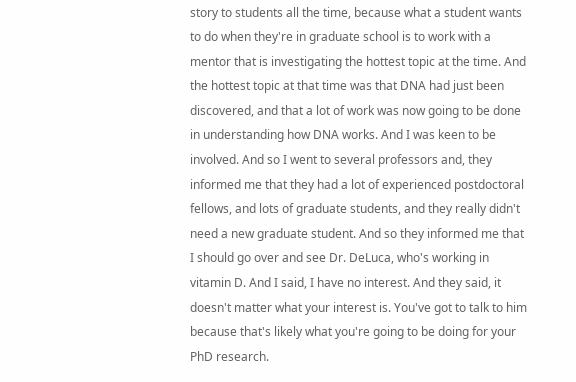story to students all the time, because what a student wants to do when they're in graduate school is to work with a mentor that is investigating the hottest topic at the time. And the hottest topic at that time was that DNA had just been discovered, and that a lot of work was now going to be done in understanding how DNA works. And I was keen to be involved. And so I went to several professors and, they informed me that they had a lot of experienced postdoctoral fellows, and lots of graduate students, and they really didn't need a new graduate student. And so they informed me that I should go over and see Dr. DeLuca, who's working in vitamin D. And I said, I have no interest. And they said, it doesn't matter what your interest is. You've got to talk to him because that's likely what you're going to be doing for your PhD research.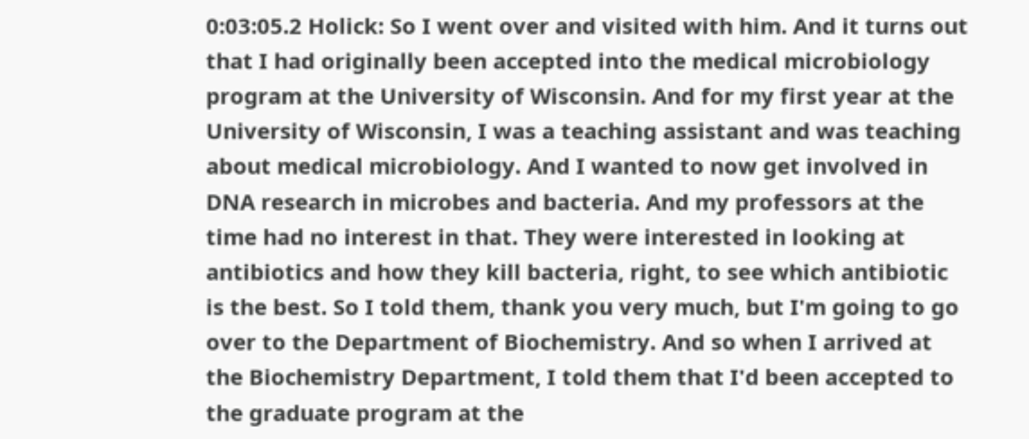0:03:05.2 Holick: So I went over and visited with him. And it turns out that I had originally been accepted into the medical microbiology program at the University of Wisconsin. And for my first year at the University of Wisconsin, I was a teaching assistant and was teaching about medical microbiology. And I wanted to now get involved in DNA research in microbes and bacteria. And my professors at the time had no interest in that. They were interested in looking at antibiotics and how they kill bacteria, right, to see which antibiotic is the best. So I told them, thank you very much, but I'm going to go over to the Department of Biochemistry. And so when I arrived at the Biochemistry Department, I told them that I'd been accepted to the graduate program at the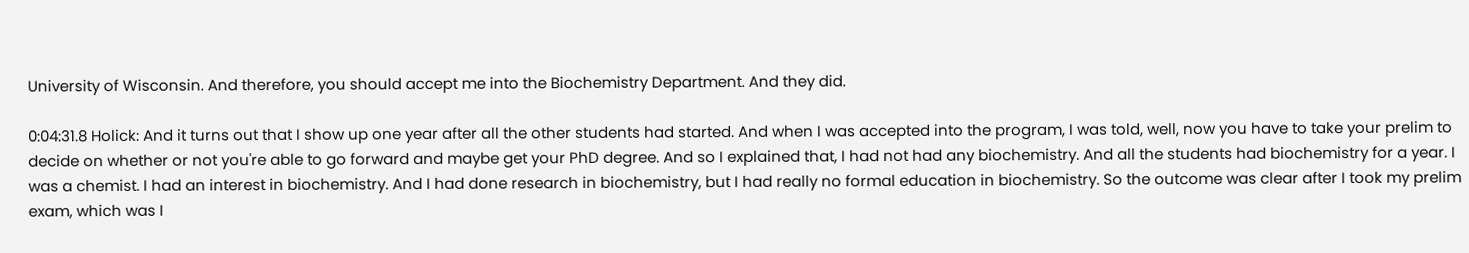University of Wisconsin. And therefore, you should accept me into the Biochemistry Department. And they did.

0:04:31.8 Holick: And it turns out that I show up one year after all the other students had started. And when I was accepted into the program, I was told, well, now you have to take your prelim to decide on whether or not you're able to go forward and maybe get your PhD degree. And so I explained that, I had not had any biochemistry. And all the students had biochemistry for a year. I was a chemist. I had an interest in biochemistry. And I had done research in biochemistry, but I had really no formal education in biochemistry. So the outcome was clear after I took my prelim exam, which was I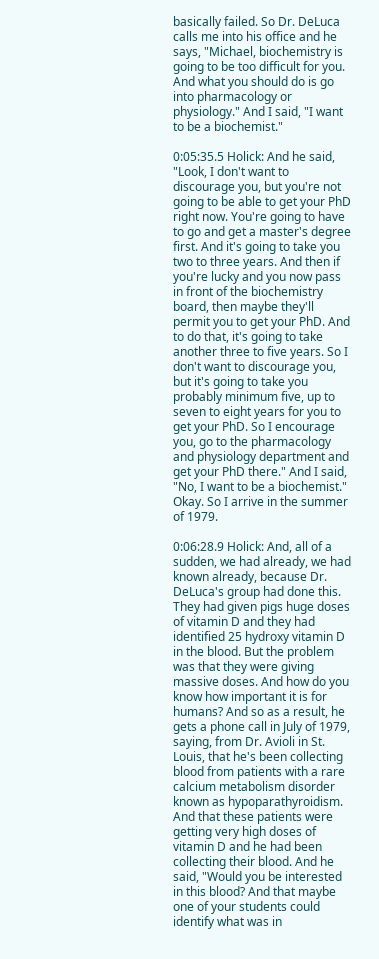basically failed. So Dr. DeLuca calls me into his office and he says, "Michael, biochemistry is going to be too difficult for you. And what you should do is go into pharmacology or physiology." And I said, "I want to be a biochemist."

0:05:35.5 Holick: And he said, "Look, I don't want to discourage you, but you're not going to be able to get your PhD right now. You're going to have to go and get a master's degree first. And it's going to take you two to three years. And then if you're lucky and you now pass in front of the biochemistry board, then maybe they'll permit you to get your PhD. And to do that, it's going to take another three to five years. So I don't want to discourage you, but it's going to take you probably minimum five, up to seven to eight years for you to get your PhD. So I encourage you, go to the pharmacology and physiology department and get your PhD there." And I said, "No, I want to be a biochemist." Okay. So I arrive in the summer of 1979.

0:06:28.9 Holick: And, all of a sudden, we had already, we had known already, because Dr. DeLuca's group had done this. They had given pigs huge doses of vitamin D and they had identified 25 hydroxy vitamin D in the blood. But the problem was that they were giving massive doses. And how do you know how important it is for humans? And so as a result, he gets a phone call in July of 1979, saying, from Dr. Avioli in St. Louis, that he's been collecting blood from patients with a rare calcium metabolism disorder known as hypoparathyroidism. And that these patients were getting very high doses of vitamin D and he had been collecting their blood. And he said, "Would you be interested in this blood? And that maybe one of your students could identify what was in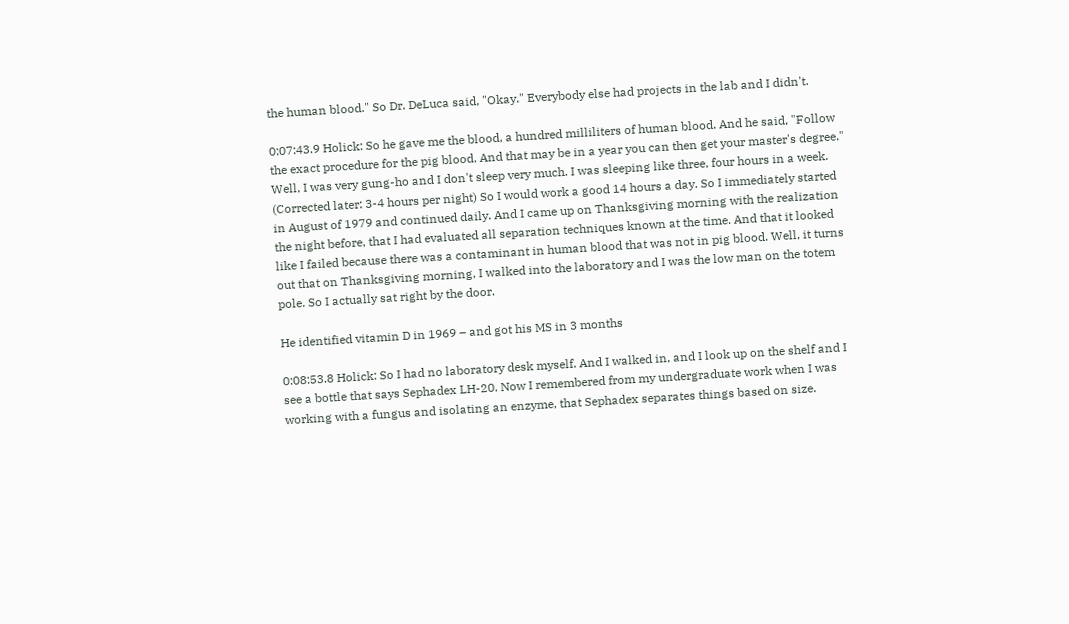the human blood." So Dr. DeLuca said, "Okay." Everybody else had projects in the lab and I didn't.

0:07:43.9 Holick: So he gave me the blood, a hundred milliliters of human blood. And he said, "Follow the exact procedure for the pig blood. And that may be in a year you can then get your master's degree." Well, I was very gung-ho and I don't sleep very much. I was sleeping like three, four hours in a week. (Corrected later: 3-4 hours per night) So I would work a good 14 hours a day. So I immediately started in August of 1979 and continued daily. And I came up on Thanksgiving morning with the realization the night before, that I had evaluated all separation techniques known at the time. And that it looked like I failed because there was a contaminant in human blood that was not in pig blood. Well, it turns out that on Thanksgiving morning, I walked into the laboratory and I was the low man on the totem pole. So I actually sat right by the door.

He identified vitamin D in 1969 – and got his MS in 3 months

0:08:53.8 Holick: So I had no laboratory desk myself. And I walked in, and I look up on the shelf and I see a bottle that says Sephadex LH-20. Now I remembered from my undergraduate work when I was working with a fungus and isolating an enzyme, that Sephadex separates things based on size.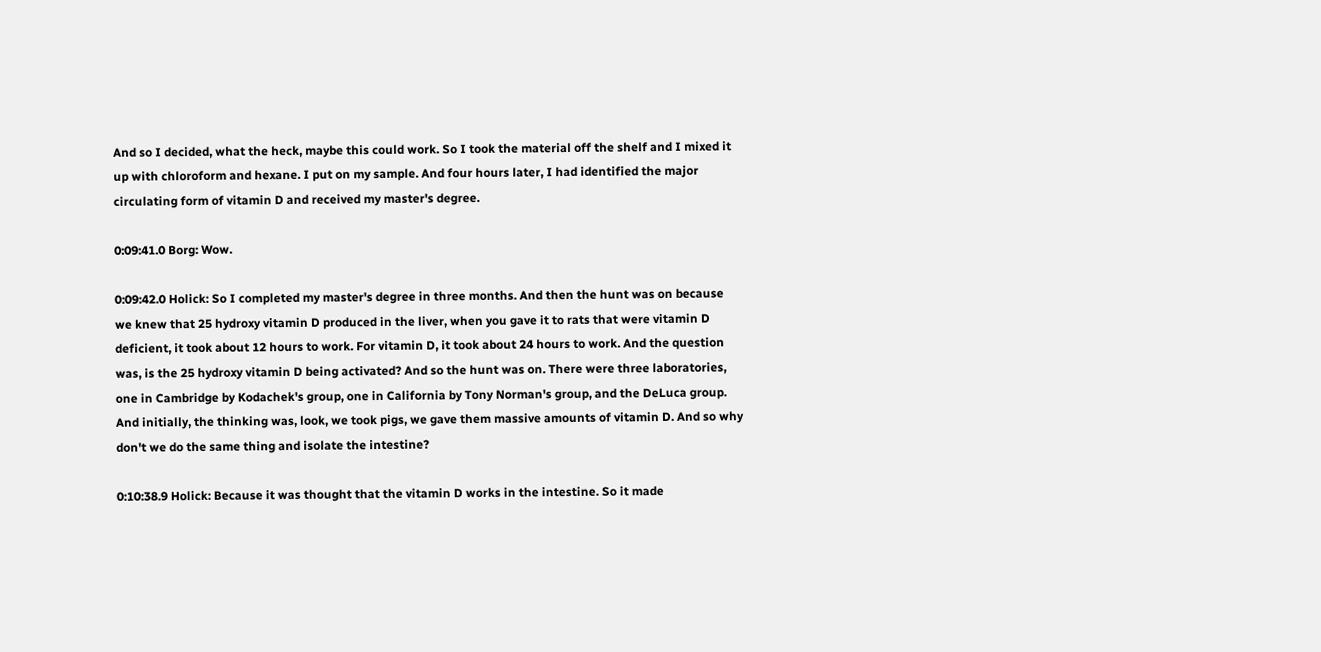And so I decided, what the heck, maybe this could work. So I took the material off the shelf and I mixed it up with chloroform and hexane. I put on my sample. And four hours later, I had identified the major circulating form of vitamin D and received my master's degree.

0:09:41.0 Borg: Wow.

0:09:42.0 Holick: So I completed my master's degree in three months. And then the hunt was on because we knew that 25 hydroxy vitamin D produced in the liver, when you gave it to rats that were vitamin D deficient, it took about 12 hours to work. For vitamin D, it took about 24 hours to work. And the question was, is the 25 hydroxy vitamin D being activated? And so the hunt was on. There were three laboratories, one in Cambridge by Kodachek's group, one in California by Tony Norman's group, and the DeLuca group. And initially, the thinking was, look, we took pigs, we gave them massive amounts of vitamin D. And so why don't we do the same thing and isolate the intestine?

0:10:38.9 Holick: Because it was thought that the vitamin D works in the intestine. So it made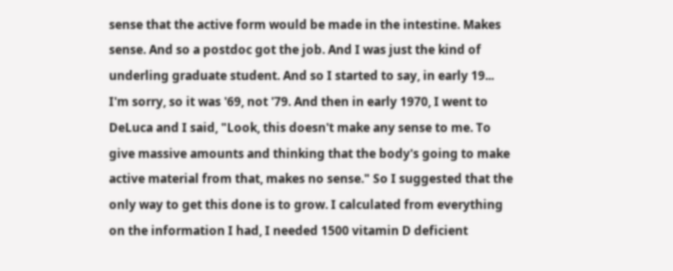sense that the active form would be made in the intestine. Makes sense. And so a postdoc got the job. And I was just the kind of underling graduate student. And so I started to say, in early 19... I'm sorry, so it was '69, not '79. And then in early 1970, I went to DeLuca and I said, "Look, this doesn't make any sense to me. To give massive amounts and thinking that the body's going to make active material from that, makes no sense." So I suggested that the only way to get this done is to grow. I calculated from everything on the information I had, I needed 1500 vitamin D deficient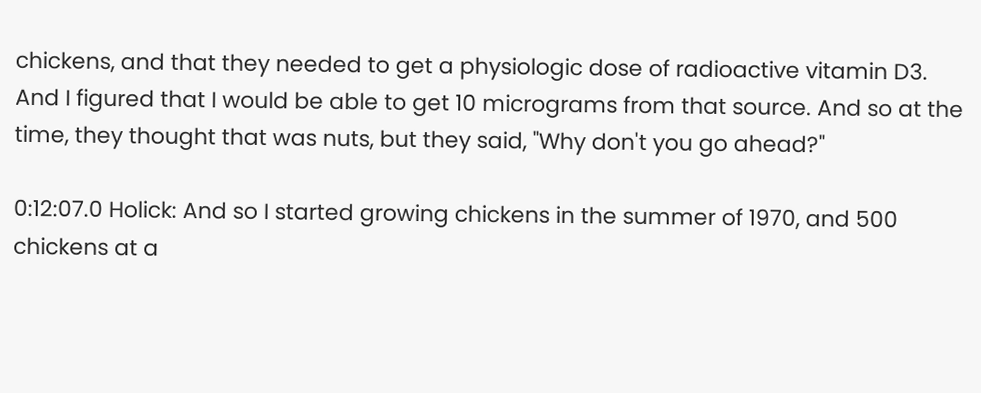chickens, and that they needed to get a physiologic dose of radioactive vitamin D3. And I figured that I would be able to get 10 micrograms from that source. And so at the time, they thought that was nuts, but they said, "Why don't you go ahead?"

0:12:07.0 Holick: And so I started growing chickens in the summer of 1970, and 500 chickens at a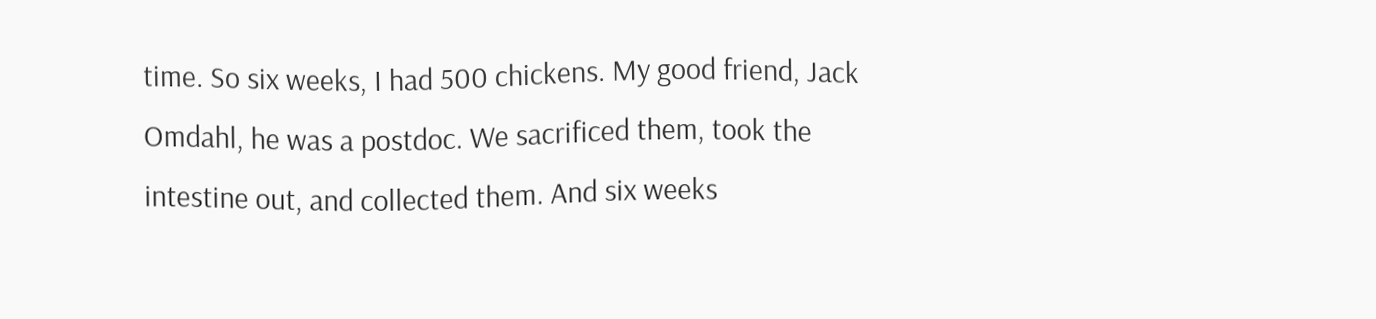time. So six weeks, I had 500 chickens. My good friend, Jack Omdahl, he was a postdoc. We sacrificed them, took the intestine out, and collected them. And six weeks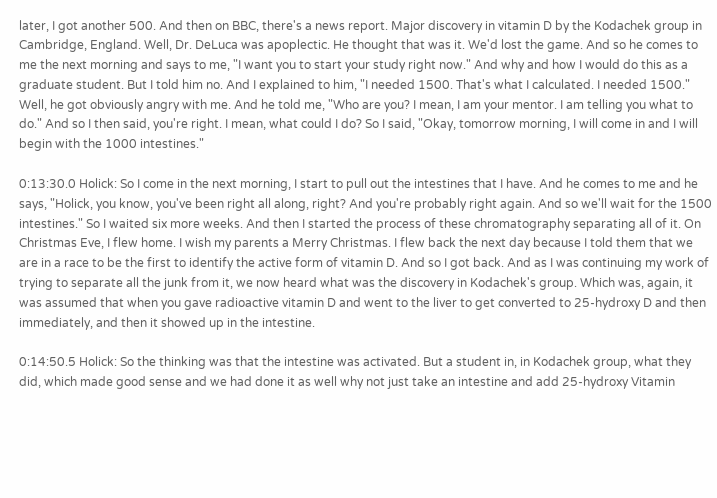later, I got another 500. And then on BBC, there's a news report. Major discovery in vitamin D by the Kodachek group in Cambridge, England. Well, Dr. DeLuca was apoplectic. He thought that was it. We'd lost the game. And so he comes to me the next morning and says to me, "I want you to start your study right now." And why and how I would do this as a graduate student. But I told him no. And I explained to him, "I needed 1500. That's what I calculated. I needed 1500." Well, he got obviously angry with me. And he told me, "Who are you? I mean, I am your mentor. I am telling you what to do." And so I then said, you're right. I mean, what could I do? So I said, "Okay, tomorrow morning, I will come in and I will begin with the 1000 intestines."

0:13:30.0 Holick: So I come in the next morning, I start to pull out the intestines that I have. And he comes to me and he says, "Holick, you know, you've been right all along, right? And you're probably right again. And so we'll wait for the 1500 intestines." So I waited six more weeks. And then I started the process of these chromatography separating all of it. On Christmas Eve, I flew home. I wish my parents a Merry Christmas. I flew back the next day because I told them that we are in a race to be the first to identify the active form of vitamin D. And so I got back. And as I was continuing my work of trying to separate all the junk from it, we now heard what was the discovery in Kodachek's group. Which was, again, it was assumed that when you gave radioactive vitamin D and went to the liver to get converted to 25-hydroxy D and then immediately, and then it showed up in the intestine.

0:14:50.5 Holick: So the thinking was that the intestine was activated. But a student in, in Kodachek group, what they did, which made good sense and we had done it as well why not just take an intestine and add 25-hydroxy Vitamin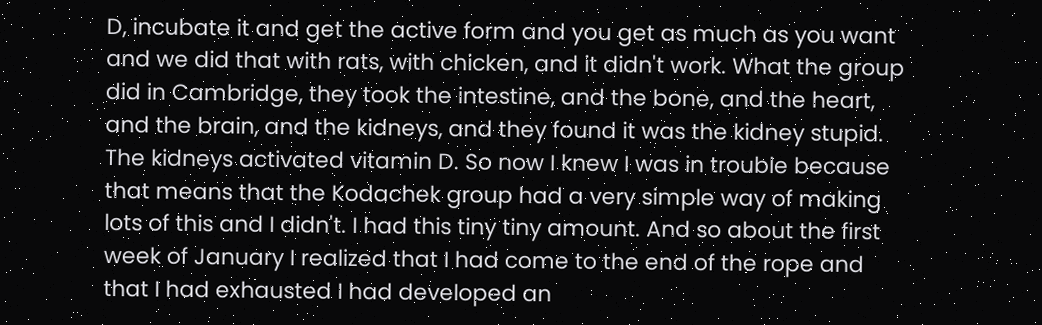D, incubate it and get the active form and you get as much as you want and we did that with rats, with chicken, and it didn't work. What the group did in Cambridge, they took the intestine, and the bone, and the heart, and the brain, and the kidneys, and they found it was the kidney stupid. The kidneys activated vitamin D. So now I knew I was in trouble because that means that the Kodachek group had a very simple way of making lots of this and I didn't. I had this tiny tiny amount. And so about the first week of January I realized that I had come to the end of the rope and that I had exhausted I had developed an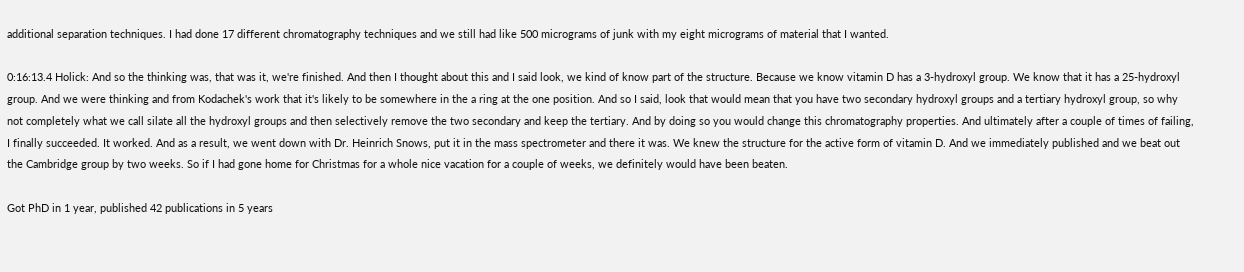additional separation techniques. I had done 17 different chromatography techniques and we still had like 500 micrograms of junk with my eight micrograms of material that I wanted.

0:16:13.4 Holick: And so the thinking was, that was it, we're finished. And then I thought about this and I said look, we kind of know part of the structure. Because we know vitamin D has a 3-hydroxyl group. We know that it has a 25-hydroxyl group. And we were thinking and from Kodachek's work that it's likely to be somewhere in the a ring at the one position. And so I said, look that would mean that you have two secondary hydroxyl groups and a tertiary hydroxyl group, so why not completely what we call silate all the hydroxyl groups and then selectively remove the two secondary and keep the tertiary. And by doing so you would change this chromatography properties. And ultimately after a couple of times of failing, I finally succeeded. It worked. And as a result, we went down with Dr. Heinrich Snows, put it in the mass spectrometer and there it was. We knew the structure for the active form of vitamin D. And we immediately published and we beat out the Cambridge group by two weeks. So if I had gone home for Christmas for a whole nice vacation for a couple of weeks, we definitely would have been beaten.

Got PhD in 1 year, published 42 publications in 5 years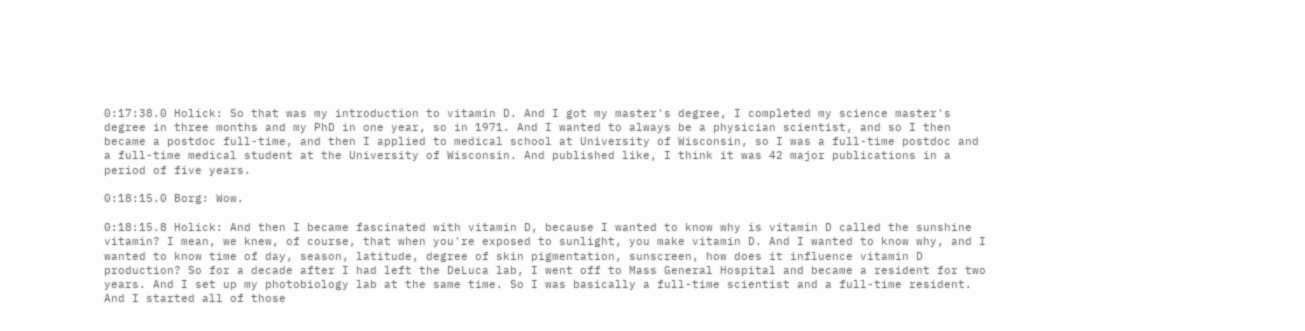0:17:38.0 Holick: So that was my introduction to vitamin D. And I got my master's degree, I completed my science master's degree in three months and my PhD in one year, so in 1971. And I wanted to always be a physician scientist, and so I then became a postdoc full-time, and then I applied to medical school at University of Wisconsin, so I was a full-time postdoc and a full-time medical student at the University of Wisconsin. And published like, I think it was 42 major publications in a period of five years.

0:18:15.0 Borg: Wow.

0:18:15.8 Holick: And then I became fascinated with vitamin D, because I wanted to know why is vitamin D called the sunshine vitamin? I mean, we knew, of course, that when you're exposed to sunlight, you make vitamin D. And I wanted to know why, and I wanted to know time of day, season, latitude, degree of skin pigmentation, sunscreen, how does it influence vitamin D production? So for a decade after I had left the DeLuca lab, I went off to Mass General Hospital and became a resident for two years. And I set up my photobiology lab at the same time. So I was basically a full-time scientist and a full-time resident. And I started all of those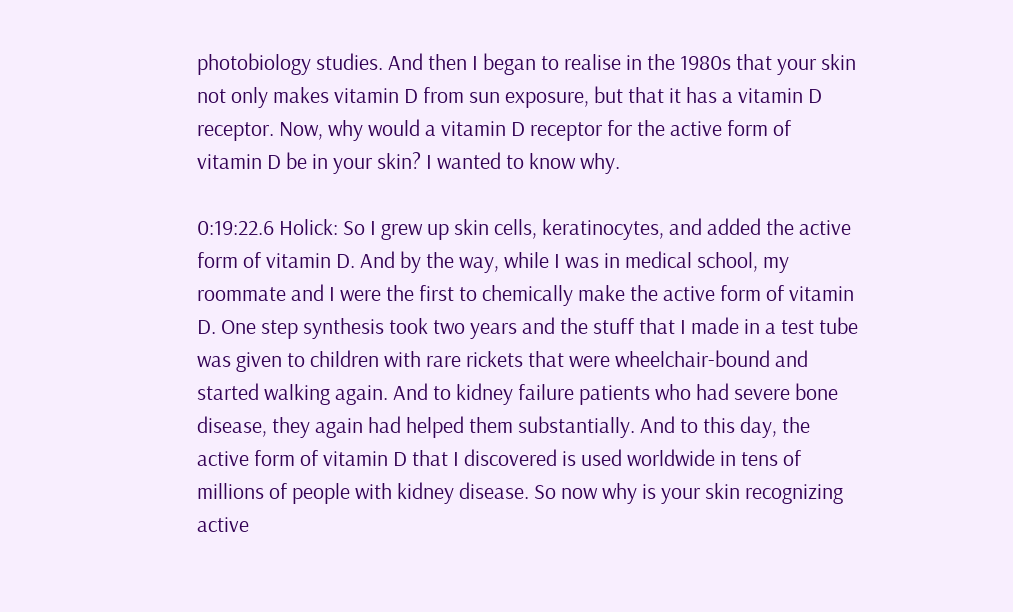photobiology studies. And then I began to realise in the 1980s that your skin not only makes vitamin D from sun exposure, but that it has a vitamin D receptor. Now, why would a vitamin D receptor for the active form of vitamin D be in your skin? I wanted to know why.

0:19:22.6 Holick: So I grew up skin cells, keratinocytes, and added the active form of vitamin D. And by the way, while I was in medical school, my roommate and I were the first to chemically make the active form of vitamin D. One step synthesis took two years and the stuff that I made in a test tube was given to children with rare rickets that were wheelchair-bound and started walking again. And to kidney failure patients who had severe bone disease, they again had helped them substantially. And to this day, the active form of vitamin D that I discovered is used worldwide in tens of millions of people with kidney disease. So now why is your skin recognizing active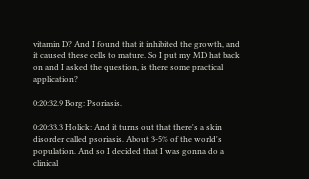vitamin D? And I found that it inhibited the growth, and it caused these cells to mature. So I put my MD hat back on and I asked the question, is there some practical application?

0:20:32.9 Borg: Psoriasis.

0:20:33.3 Holick: And it turns out that there's a skin disorder called psoriasis. About 3-5% of the world's population. And so I decided that I was gonna do a clinical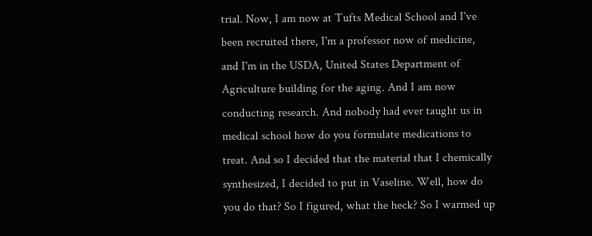trial. Now, I am now at Tufts Medical School and I've been recruited there, I'm a professor now of medicine, and I'm in the USDA, United States Department of Agriculture building for the aging. And I am now conducting research. And nobody had ever taught us in medical school how do you formulate medications to treat. And so I decided that the material that I chemically synthesized, I decided to put in Vaseline. Well, how do you do that? So I figured, what the heck? So I warmed up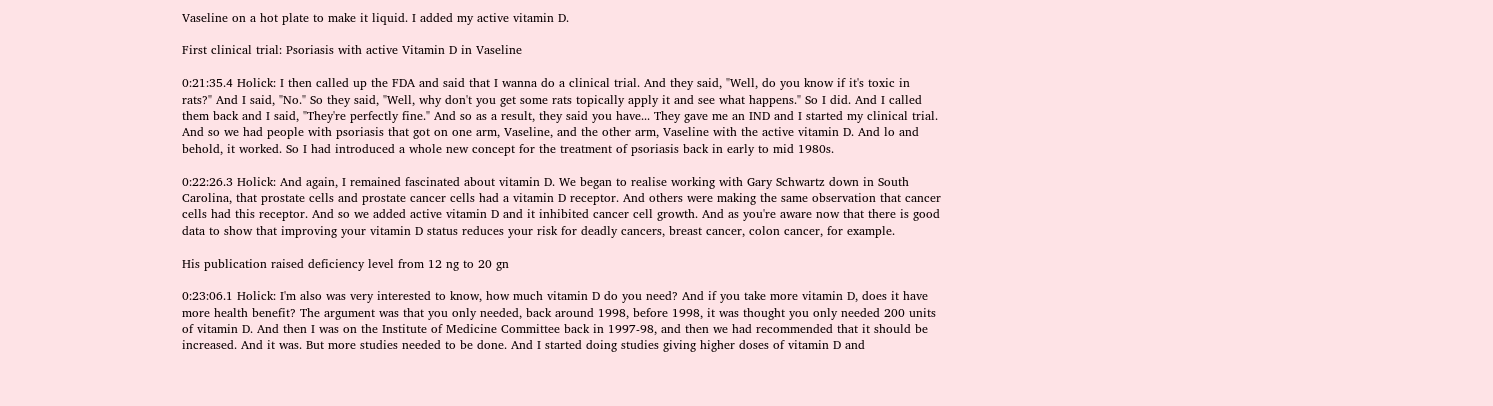Vaseline on a hot plate to make it liquid. I added my active vitamin D.

First clinical trial: Psoriasis with active Vitamin D in Vaseline

0:21:35.4 Holick: I then called up the FDA and said that I wanna do a clinical trial. And they said, "Well, do you know if it's toxic in rats?" And I said, "No." So they said, "Well, why don't you get some rats topically apply it and see what happens." So I did. And I called them back and I said, "They're perfectly fine." And so as a result, they said you have... They gave me an IND and I started my clinical trial. And so we had people with psoriasis that got on one arm, Vaseline, and the other arm, Vaseline with the active vitamin D. And lo and behold, it worked. So I had introduced a whole new concept for the treatment of psoriasis back in early to mid 1980s.

0:22:26.3 Holick: And again, I remained fascinated about vitamin D. We began to realise working with Gary Schwartz down in South Carolina, that prostate cells and prostate cancer cells had a vitamin D receptor. And others were making the same observation that cancer cells had this receptor. And so we added active vitamin D and it inhibited cancer cell growth. And as you're aware now that there is good data to show that improving your vitamin D status reduces your risk for deadly cancers, breast cancer, colon cancer, for example.

His publication raised deficiency level from 12 ng to 20 gn

0:23:06.1 Holick: I'm also was very interested to know, how much vitamin D do you need? And if you take more vitamin D, does it have more health benefit? The argument was that you only needed, back around 1998, before 1998, it was thought you only needed 200 units of vitamin D. And then I was on the Institute of Medicine Committee back in 1997-98, and then we had recommended that it should be increased. And it was. But more studies needed to be done. And I started doing studies giving higher doses of vitamin D and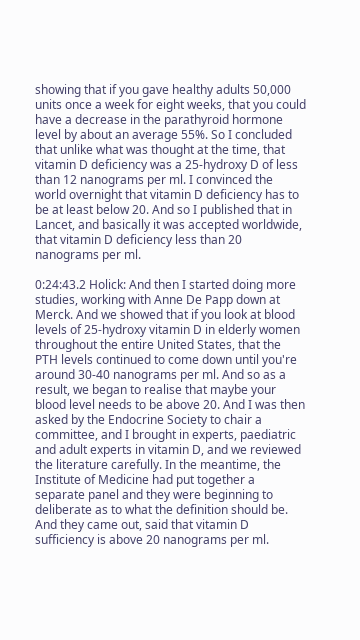showing that if you gave healthy adults 50,000 units once a week for eight weeks, that you could have a decrease in the parathyroid hormone level by about an average 55%. So I concluded that unlike what was thought at the time, that vitamin D deficiency was a 25-hydroxy D of less than 12 nanograms per ml. I convinced the world overnight that vitamin D deficiency has to be at least below 20. And so I published that in Lancet, and basically it was accepted worldwide, that vitamin D deficiency less than 20 nanograms per ml.

0:24:43.2 Holick: And then I started doing more studies, working with Anne De Papp down at Merck. And we showed that if you look at blood levels of 25-hydroxy vitamin D in elderly women throughout the entire United States, that the PTH levels continued to come down until you're around 30-40 nanograms per ml. And so as a result, we began to realise that maybe your blood level needs to be above 20. And I was then asked by the Endocrine Society to chair a committee, and I brought in experts, paediatric and adult experts in vitamin D, and we reviewed the literature carefully. In the meantime, the Institute of Medicine had put together a separate panel and they were beginning to deliberate as to what the definition should be. And they came out, said that vitamin D sufficiency is above 20 nanograms per ml.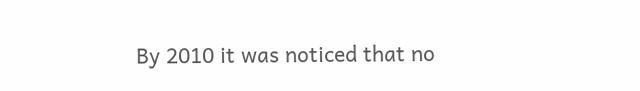By 2010 it was noticed that no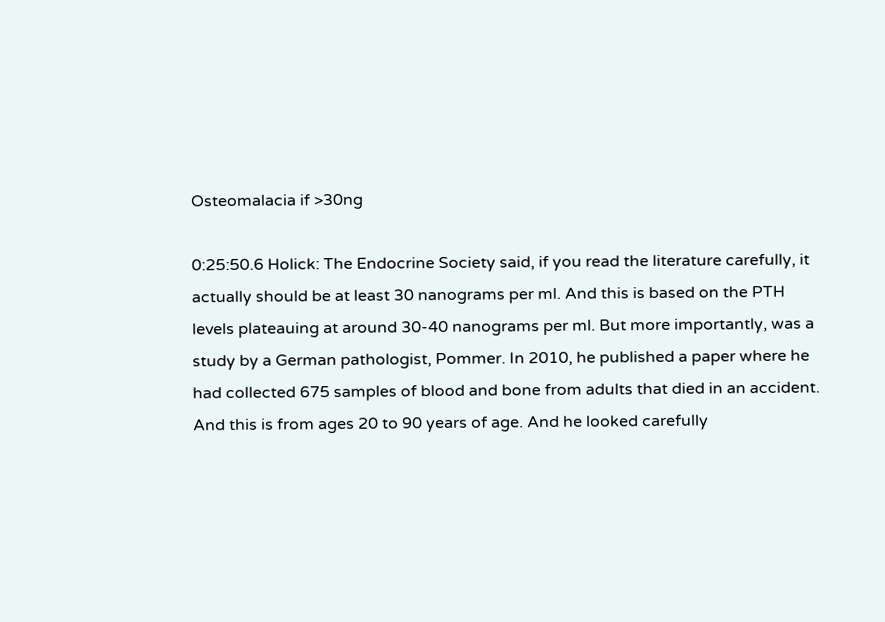Osteomalacia if >30ng

0:25:50.6 Holick: The Endocrine Society said, if you read the literature carefully, it actually should be at least 30 nanograms per ml. And this is based on the PTH levels plateauing at around 30-40 nanograms per ml. But more importantly, was a study by a German pathologist, Pommer. In 2010, he published a paper where he had collected 675 samples of blood and bone from adults that died in an accident. And this is from ages 20 to 90 years of age. And he looked carefully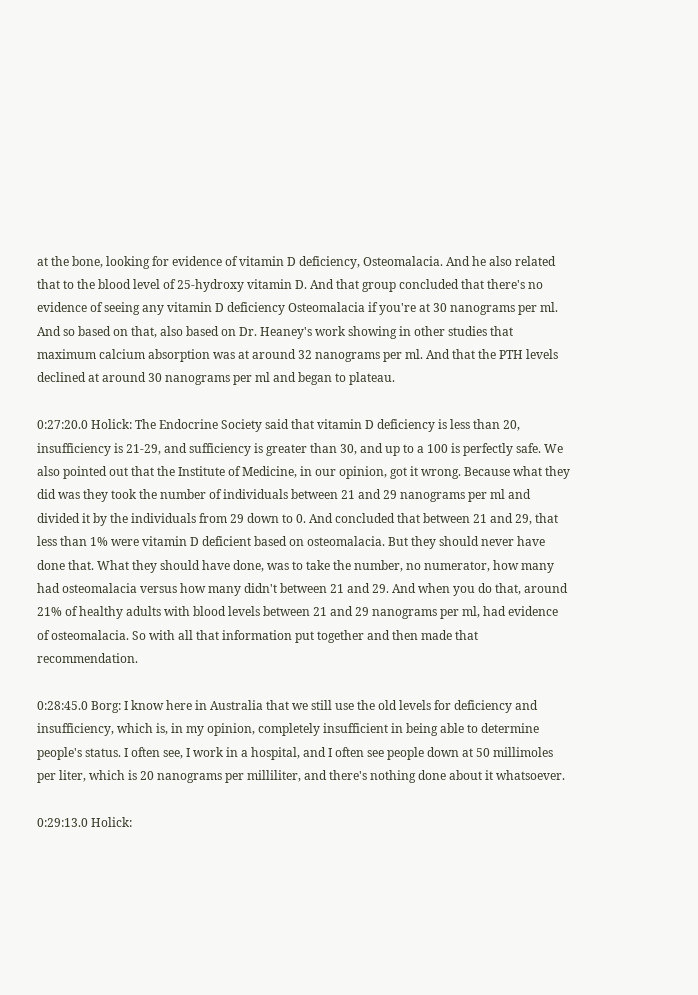at the bone, looking for evidence of vitamin D deficiency, Osteomalacia. And he also related that to the blood level of 25-hydroxy vitamin D. And that group concluded that there's no evidence of seeing any vitamin D deficiency Osteomalacia if you're at 30 nanograms per ml. And so based on that, also based on Dr. Heaney's work showing in other studies that maximum calcium absorption was at around 32 nanograms per ml. And that the PTH levels declined at around 30 nanograms per ml and began to plateau.

0:27:20.0 Holick: The Endocrine Society said that vitamin D deficiency is less than 20, insufficiency is 21-29, and sufficiency is greater than 30, and up to a 100 is perfectly safe. We also pointed out that the Institute of Medicine, in our opinion, got it wrong. Because what they did was they took the number of individuals between 21 and 29 nanograms per ml and divided it by the individuals from 29 down to 0. And concluded that between 21 and 29, that less than 1% were vitamin D deficient based on osteomalacia. But they should never have done that. What they should have done, was to take the number, no numerator, how many had osteomalacia versus how many didn't between 21 and 29. And when you do that, around 21% of healthy adults with blood levels between 21 and 29 nanograms per ml, had evidence of osteomalacia. So with all that information put together and then made that recommendation.

0:28:45.0 Borg: I know here in Australia that we still use the old levels for deficiency and insufficiency, which is, in my opinion, completely insufficient in being able to determine people's status. I often see, I work in a hospital, and I often see people down at 50 millimoles per liter, which is 20 nanograms per milliliter, and there's nothing done about it whatsoever.

0:29:13.0 Holick: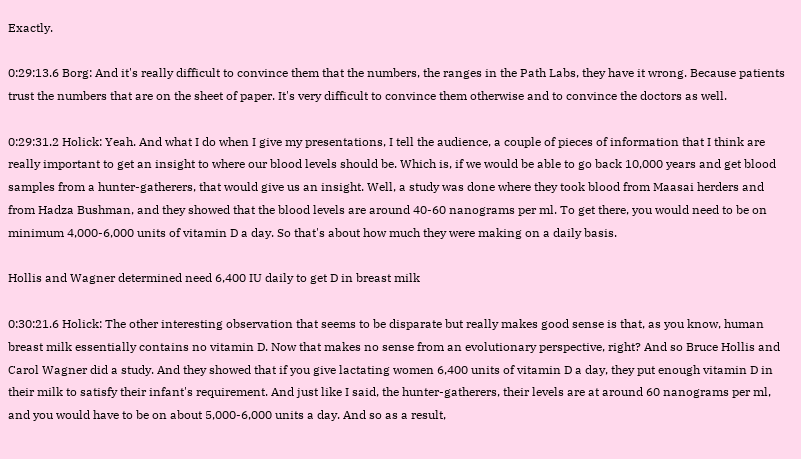Exactly.

0:29:13.6 Borg: And it's really difficult to convince them that the numbers, the ranges in the Path Labs, they have it wrong. Because patients trust the numbers that are on the sheet of paper. It's very difficult to convince them otherwise and to convince the doctors as well.

0:29:31.2 Holick: Yeah. And what I do when I give my presentations, I tell the audience, a couple of pieces of information that I think are really important to get an insight to where our blood levels should be. Which is, if we would be able to go back 10,000 years and get blood samples from a hunter-gatherers, that would give us an insight. Well, a study was done where they took blood from Maasai herders and from Hadza Bushman, and they showed that the blood levels are around 40-60 nanograms per ml. To get there, you would need to be on minimum 4,000-6,000 units of vitamin D a day. So that's about how much they were making on a daily basis.

Hollis and Wagner determined need 6,400 IU daily to get D in breast milk

0:30:21.6 Holick: The other interesting observation that seems to be disparate but really makes good sense is that, as you know, human breast milk essentially contains no vitamin D. Now that makes no sense from an evolutionary perspective, right? And so Bruce Hollis and Carol Wagner did a study. And they showed that if you give lactating women 6,400 units of vitamin D a day, they put enough vitamin D in their milk to satisfy their infant's requirement. And just like I said, the hunter-gatherers, their levels are at around 60 nanograms per ml, and you would have to be on about 5,000-6,000 units a day. And so as a result,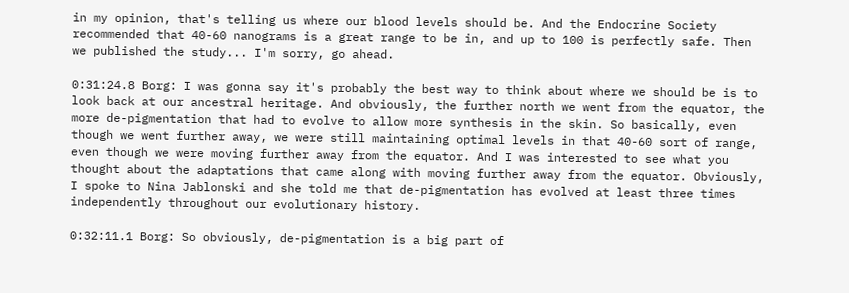in my opinion, that's telling us where our blood levels should be. And the Endocrine Society recommended that 40-60 nanograms is a great range to be in, and up to 100 is perfectly safe. Then we published the study... I'm sorry, go ahead.

0:31:24.8 Borg: I was gonna say it's probably the best way to think about where we should be is to look back at our ancestral heritage. And obviously, the further north we went from the equator, the more de-pigmentation that had to evolve to allow more synthesis in the skin. So basically, even though we went further away, we were still maintaining optimal levels in that 40-60 sort of range, even though we were moving further away from the equator. And I was interested to see what you thought about the adaptations that came along with moving further away from the equator. Obviously, I spoke to Nina Jablonski and she told me that de-pigmentation has evolved at least three times independently throughout our evolutionary history.

0:32:11.1 Borg: So obviously, de-pigmentation is a big part of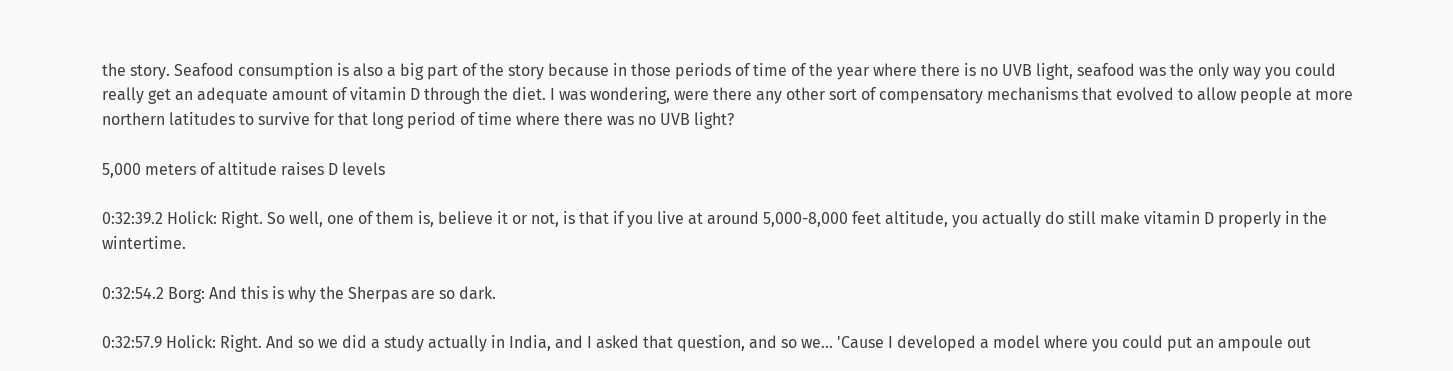the story. Seafood consumption is also a big part of the story because in those periods of time of the year where there is no UVB light, seafood was the only way you could really get an adequate amount of vitamin D through the diet. I was wondering, were there any other sort of compensatory mechanisms that evolved to allow people at more northern latitudes to survive for that long period of time where there was no UVB light?

5,000 meters of altitude raises D levels

0:32:39.2 Holick: Right. So well, one of them is, believe it or not, is that if you live at around 5,000-8,000 feet altitude, you actually do still make vitamin D properly in the wintertime.

0:32:54.2 Borg: And this is why the Sherpas are so dark.

0:32:57.9 Holick: Right. And so we did a study actually in India, and I asked that question, and so we... 'Cause I developed a model where you could put an ampoule out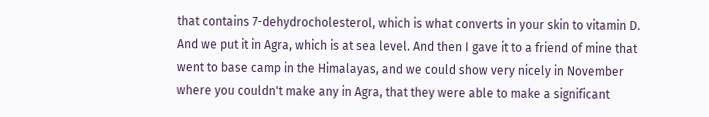that contains 7-dehydrocholesterol, which is what converts in your skin to vitamin D. And we put it in Agra, which is at sea level. And then I gave it to a friend of mine that went to base camp in the Himalayas, and we could show very nicely in November where you couldn't make any in Agra, that they were able to make a significant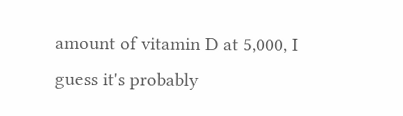amount of vitamin D at 5,000, I guess it's probably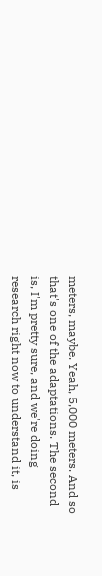meters, maybe. Yeah, 5,000 meters. And so that's one of the adaptations. The second is, I'm pretty sure, and we're doing research right now to understand it, is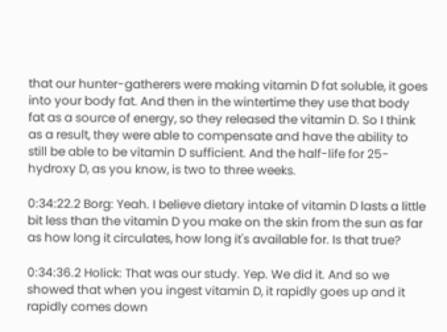that our hunter-gatherers were making vitamin D fat soluble, it goes into your body fat. And then in the wintertime they use that body fat as a source of energy, so they released the vitamin D. So I think as a result, they were able to compensate and have the ability to still be able to be vitamin D sufficient. And the half-life for 25-hydroxy D, as you know, is two to three weeks.

0:34:22.2 Borg: Yeah. I believe dietary intake of vitamin D lasts a little bit less than the vitamin D you make on the skin from the sun as far as how long it circulates, how long it's available for. Is that true?

0:34:36.2 Holick: That was our study. Yep. We did it. And so we showed that when you ingest vitamin D, it rapidly goes up and it rapidly comes down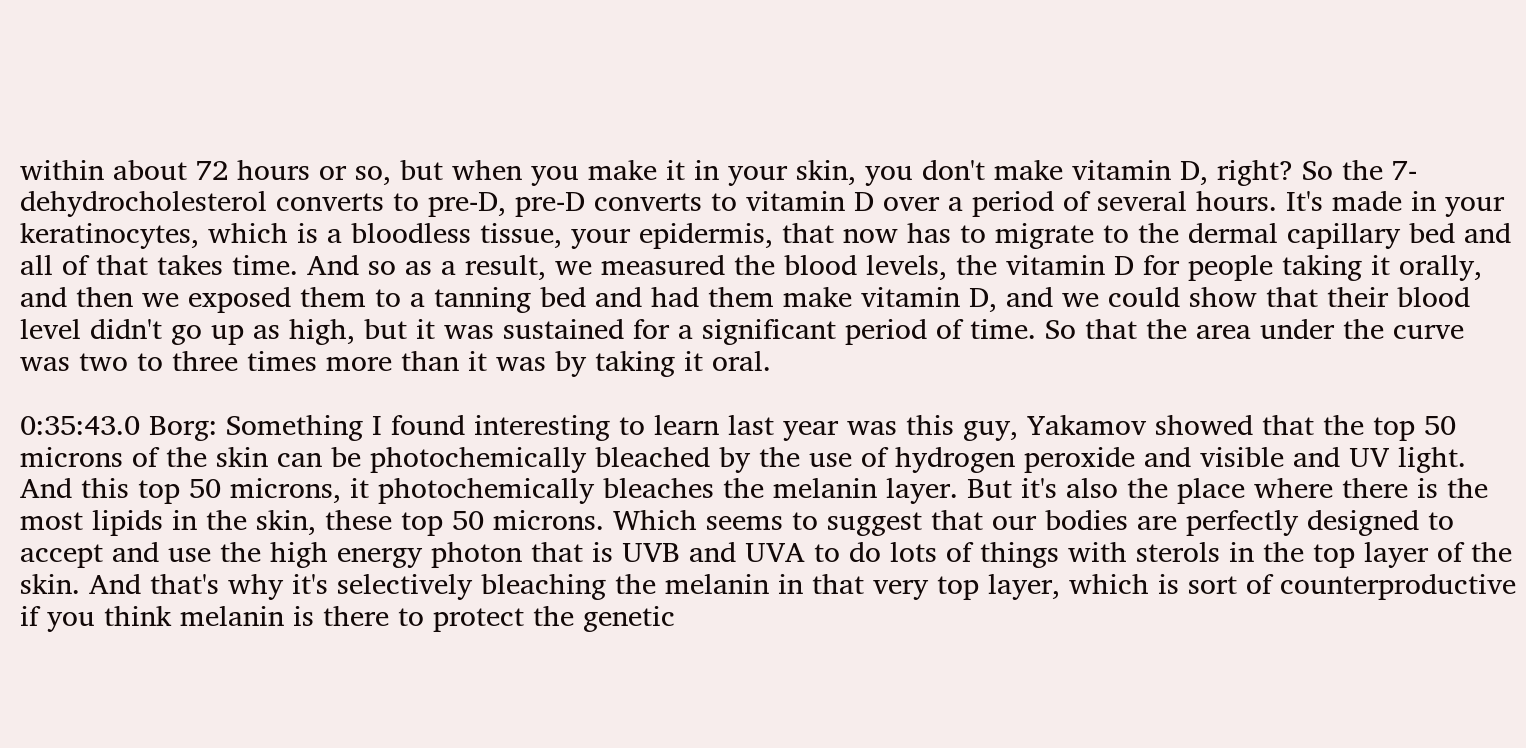within about 72 hours or so, but when you make it in your skin, you don't make vitamin D, right? So the 7-dehydrocholesterol converts to pre-D, pre-D converts to vitamin D over a period of several hours. It's made in your keratinocytes, which is a bloodless tissue, your epidermis, that now has to migrate to the dermal capillary bed and all of that takes time. And so as a result, we measured the blood levels, the vitamin D for people taking it orally, and then we exposed them to a tanning bed and had them make vitamin D, and we could show that their blood level didn't go up as high, but it was sustained for a significant period of time. So that the area under the curve was two to three times more than it was by taking it oral.

0:35:43.0 Borg: Something I found interesting to learn last year was this guy, Yakamov showed that the top 50 microns of the skin can be photochemically bleached by the use of hydrogen peroxide and visible and UV light. And this top 50 microns, it photochemically bleaches the melanin layer. But it's also the place where there is the most lipids in the skin, these top 50 microns. Which seems to suggest that our bodies are perfectly designed to accept and use the high energy photon that is UVB and UVA to do lots of things with sterols in the top layer of the skin. And that's why it's selectively bleaching the melanin in that very top layer, which is sort of counterproductive if you think melanin is there to protect the genetic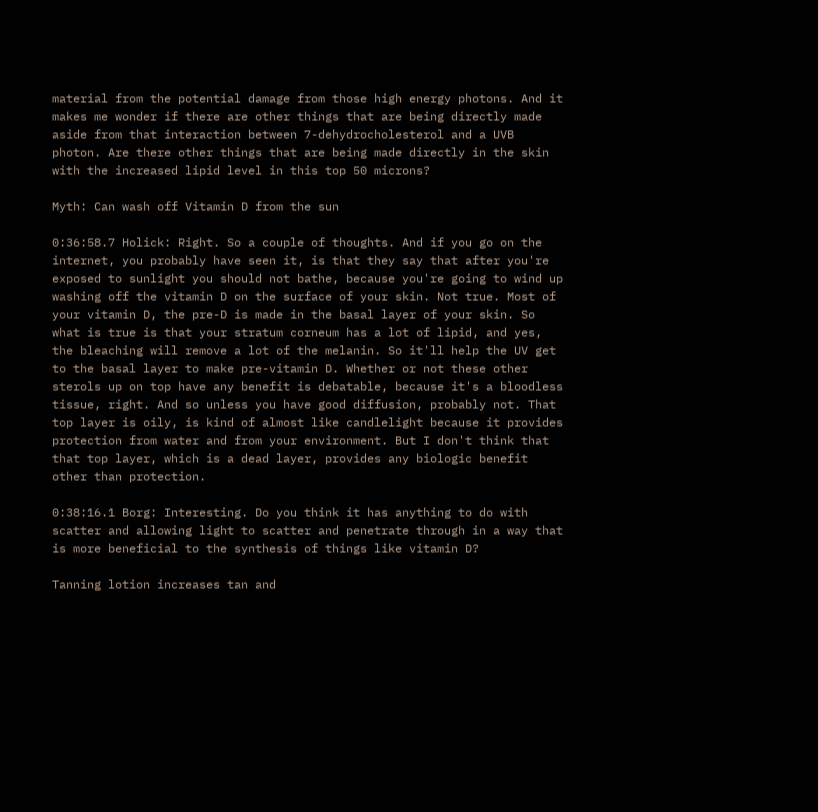material from the potential damage from those high energy photons. And it makes me wonder if there are other things that are being directly made aside from that interaction between 7-dehydrocholesterol and a UVB photon. Are there other things that are being made directly in the skin with the increased lipid level in this top 50 microns?

Myth: Can wash off Vitamin D from the sun

0:36:58.7 Holick: Right. So a couple of thoughts. And if you go on the internet, you probably have seen it, is that they say that after you're exposed to sunlight you should not bathe, because you're going to wind up washing off the vitamin D on the surface of your skin. Not true. Most of your vitamin D, the pre-D is made in the basal layer of your skin. So what is true is that your stratum corneum has a lot of lipid, and yes, the bleaching will remove a lot of the melanin. So it'll help the UV get to the basal layer to make pre-vitamin D. Whether or not these other sterols up on top have any benefit is debatable, because it's a bloodless tissue, right. And so unless you have good diffusion, probably not. That top layer is oily, is kind of almost like candlelight because it provides protection from water and from your environment. But I don't think that that top layer, which is a dead layer, provides any biologic benefit other than protection.

0:38:16.1 Borg: Interesting. Do you think it has anything to do with scatter and allowing light to scatter and penetrate through in a way that is more beneficial to the synthesis of things like vitamin D?

Tanning lotion increases tan and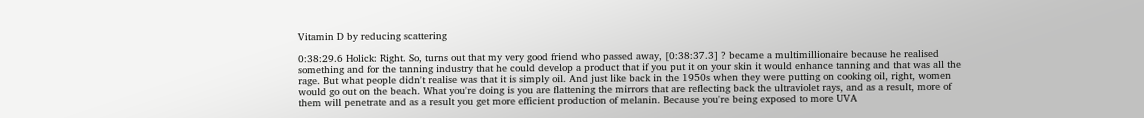Vitamin D by reducing scattering

0:38:29.6 Holick: Right. So, turns out that my very good friend who passed away, [0:38:37.3] ? became a multimillionaire because he realised something and for the tanning industry that he could develop a product that if you put it on your skin it would enhance tanning and that was all the rage. But what people didn't realise was that it is simply oil. And just like back in the 1950s when they were putting on cooking oil, right, women would go out on the beach. What you're doing is you are flattening the mirrors that are reflecting back the ultraviolet rays, and as a result, more of them will penetrate and as a result you get more efficient production of melanin. Because you're being exposed to more UVA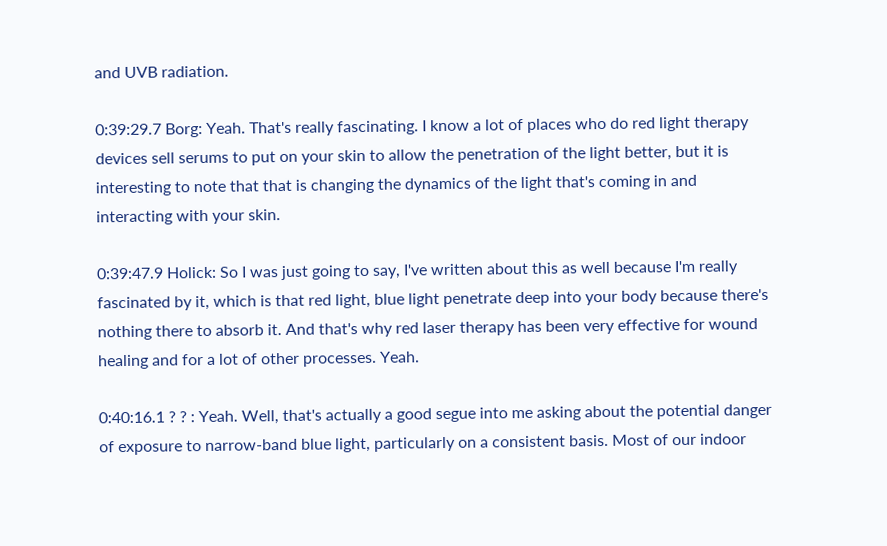and UVB radiation.

0:39:29.7 Borg: Yeah. That's really fascinating. I know a lot of places who do red light therapy devices sell serums to put on your skin to allow the penetration of the light better, but it is interesting to note that that is changing the dynamics of the light that's coming in and interacting with your skin.

0:39:47.9 Holick: So I was just going to say, I've written about this as well because I'm really fascinated by it, which is that red light, blue light penetrate deep into your body because there's nothing there to absorb it. And that's why red laser therapy has been very effective for wound healing and for a lot of other processes. Yeah.

0:40:16.1 ? ? : Yeah. Well, that's actually a good segue into me asking about the potential danger of exposure to narrow-band blue light, particularly on a consistent basis. Most of our indoor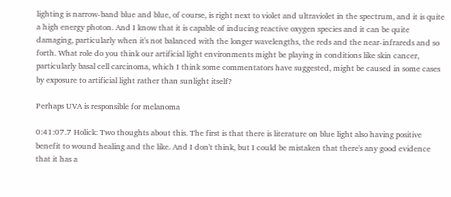lighting is narrow-band blue and blue, of course, is right next to violet and ultraviolet in the spectrum, and it is quite a high energy photon. And I know that it is capable of inducing reactive oxygen species and it can be quite damaging, particularly when it's not balanced with the longer wavelengths, the reds and the near-infrareds and so forth. What role do you think our artificial light environments might be playing in conditions like skin cancer, particularly basal cell carcinoma, which I think some commentators have suggested, might be caused in some cases by exposure to artificial light rather than sunlight itself?

Perhaps UVA is responsible for melanoma

0:41:07.7 Holick: Two thoughts about this. The first is that there is literature on blue light also having positive benefit to wound healing and the like. And I don't think, but I could be mistaken that there's any good evidence that it has a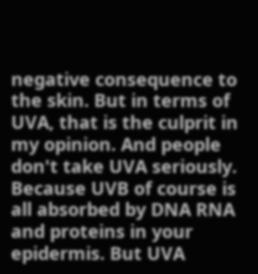negative consequence to the skin. But in terms of UVA, that is the culprit in my opinion. And people don't take UVA seriously. Because UVB of course is all absorbed by DNA RNA and proteins in your epidermis. But UVA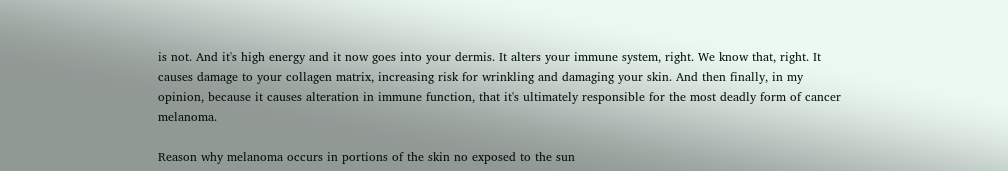is not. And it's high energy and it now goes into your dermis. It alters your immune system, right. We know that, right. It causes damage to your collagen matrix, increasing risk for wrinkling and damaging your skin. And then finally, in my opinion, because it causes alteration in immune function, that it's ultimately responsible for the most deadly form of cancer melanoma.

Reason why melanoma occurs in portions of the skin no exposed to the sun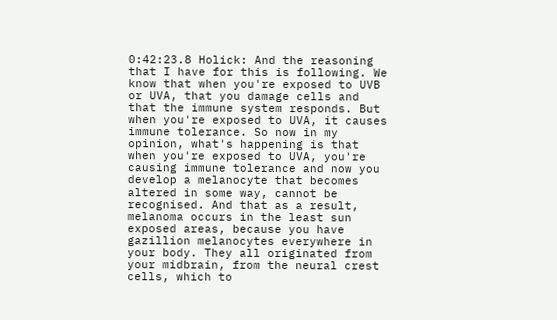0:42:23.8 Holick: And the reasoning that I have for this is following. We know that when you're exposed to UVB or UVA, that you damage cells and that the immune system responds. But when you're exposed to UVA, it causes immune tolerance. So now in my opinion, what's happening is that when you're exposed to UVA, you're causing immune tolerance and now you develop a melanocyte that becomes altered in some way, cannot be recognised. And that as a result, melanoma occurs in the least sun exposed areas, because you have gazillion melanocytes everywhere in your body. They all originated from your midbrain, from the neural crest cells, which to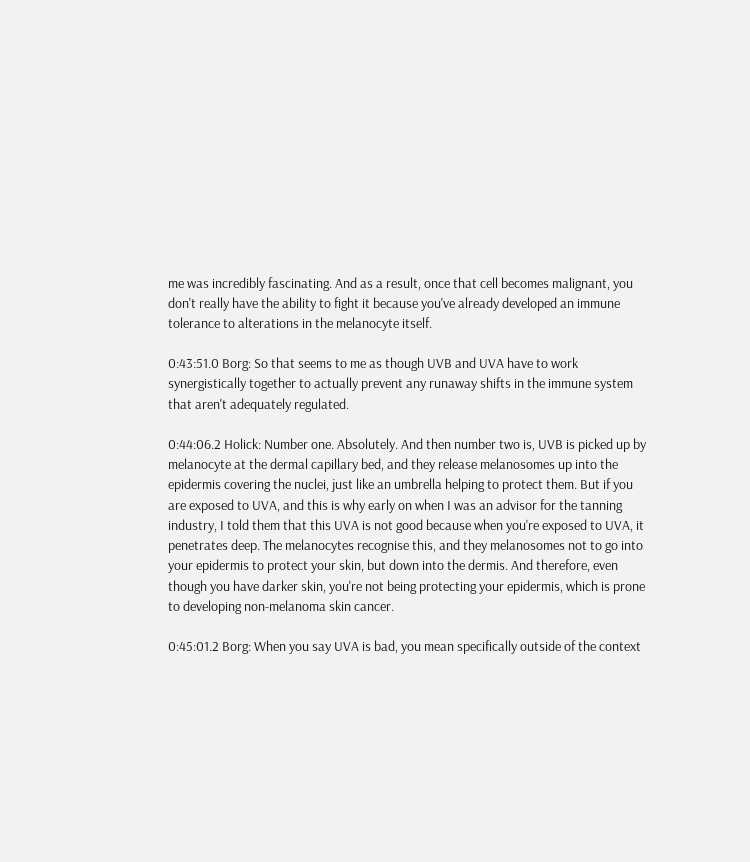me was incredibly fascinating. And as a result, once that cell becomes malignant, you don't really have the ability to fight it because you've already developed an immune tolerance to alterations in the melanocyte itself.

0:43:51.0 Borg: So that seems to me as though UVB and UVA have to work synergistically together to actually prevent any runaway shifts in the immune system that aren't adequately regulated.

0:44:06.2 Holick: Number one. Absolutely. And then number two is, UVB is picked up by melanocyte at the dermal capillary bed, and they release melanosomes up into the epidermis covering the nuclei, just like an umbrella helping to protect them. But if you are exposed to UVA, and this is why early on when I was an advisor for the tanning industry, I told them that this UVA is not good because when you're exposed to UVA, it penetrates deep. The melanocytes recognise this, and they melanosomes not to go into your epidermis to protect your skin, but down into the dermis. And therefore, even though you have darker skin, you're not being protecting your epidermis, which is prone to developing non-melanoma skin cancer.

0:45:01.2 Borg: When you say UVA is bad, you mean specifically outside of the context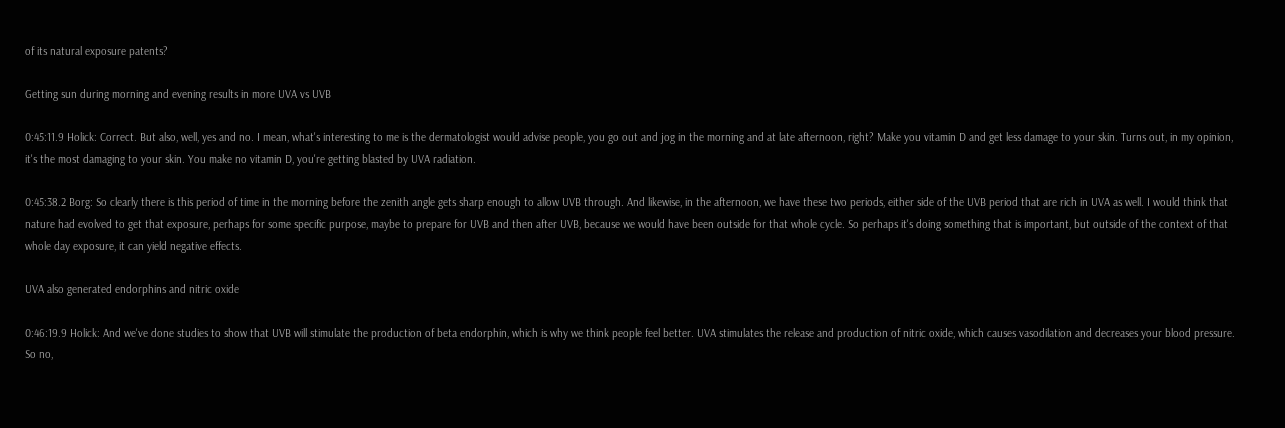of its natural exposure patents?

Getting sun during morning and evening results in more UVA vs UVB

0:45:11.9 Holick: Correct. But also, well, yes and no. I mean, what's interesting to me is the dermatologist would advise people, you go out and jog in the morning and at late afternoon, right? Make you vitamin D and get less damage to your skin. Turns out, in my opinion, it's the most damaging to your skin. You make no vitamin D, you're getting blasted by UVA radiation.

0:45:38.2 Borg: So clearly there is this period of time in the morning before the zenith angle gets sharp enough to allow UVB through. And likewise, in the afternoon, we have these two periods, either side of the UVB period that are rich in UVA as well. I would think that nature had evolved to get that exposure, perhaps for some specific purpose, maybe to prepare for UVB and then after UVB, because we would have been outside for that whole cycle. So perhaps it's doing something that is important, but outside of the context of that whole day exposure, it can yield negative effects.

UVA also generated endorphins and nitric oxide

0:46:19.9 Holick: And we've done studies to show that UVB will stimulate the production of beta endorphin, which is why we think people feel better. UVA stimulates the release and production of nitric oxide, which causes vasodilation and decreases your blood pressure. So no,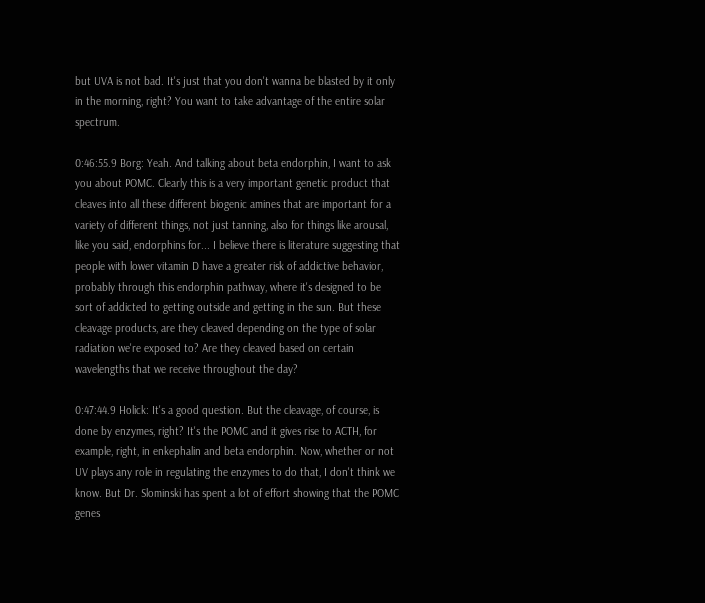but UVA is not bad. It's just that you don't wanna be blasted by it only in the morning, right? You want to take advantage of the entire solar spectrum.

0:46:55.9 Borg: Yeah. And talking about beta endorphin, I want to ask you about POMC. Clearly this is a very important genetic product that cleaves into all these different biogenic amines that are important for a variety of different things, not just tanning, also for things like arousal, like you said, endorphins for... I believe there is literature suggesting that people with lower vitamin D have a greater risk of addictive behavior, probably through this endorphin pathway, where it's designed to be sort of addicted to getting outside and getting in the sun. But these cleavage products, are they cleaved depending on the type of solar radiation we're exposed to? Are they cleaved based on certain wavelengths that we receive throughout the day?

0:47:44.9 Holick: It's a good question. But the cleavage, of course, is done by enzymes, right? It's the POMC and it gives rise to ACTH, for example, right, in enkephalin and beta endorphin. Now, whether or not UV plays any role in regulating the enzymes to do that, I don't think we know. But Dr. Slominski has spent a lot of effort showing that the POMC genes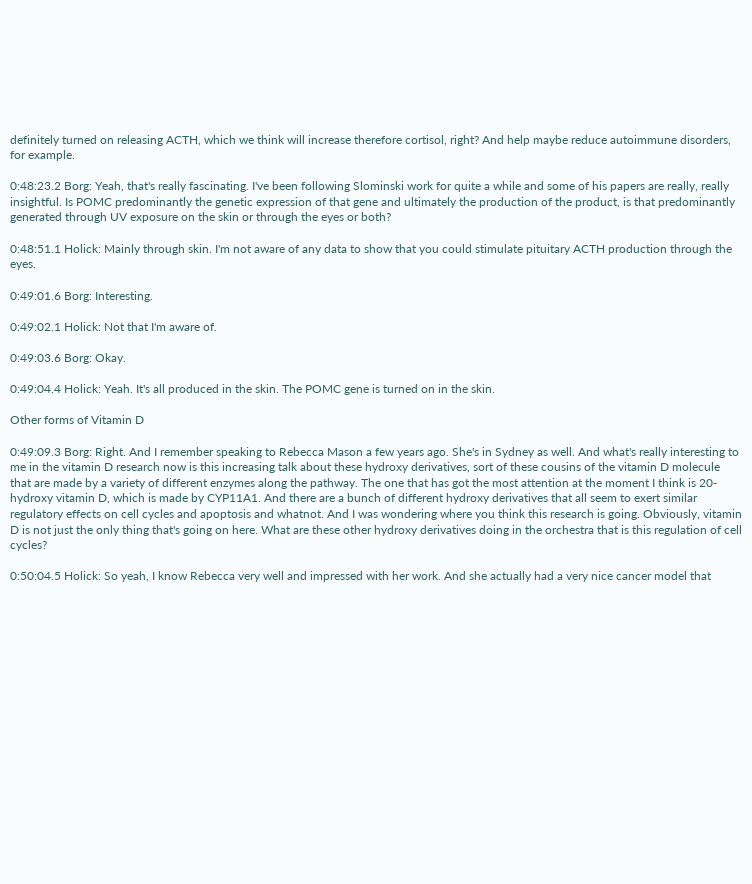definitely turned on releasing ACTH, which we think will increase therefore cortisol, right? And help maybe reduce autoimmune disorders, for example.

0:48:23.2 Borg: Yeah, that's really fascinating. I've been following Slominski work for quite a while and some of his papers are really, really insightful. Is POMC predominantly the genetic expression of that gene and ultimately the production of the product, is that predominantly generated through UV exposure on the skin or through the eyes or both?

0:48:51.1 Holick: Mainly through skin. I'm not aware of any data to show that you could stimulate pituitary ACTH production through the eyes.

0:49:01.6 Borg: Interesting.

0:49:02.1 Holick: Not that I'm aware of.

0:49:03.6 Borg: Okay.

0:49:04.4 Holick: Yeah. It's all produced in the skin. The POMC gene is turned on in the skin.

Other forms of Vitamin D

0:49:09.3 Borg: Right. And I remember speaking to Rebecca Mason a few years ago. She's in Sydney as well. And what's really interesting to me in the vitamin D research now is this increasing talk about these hydroxy derivatives, sort of these cousins of the vitamin D molecule that are made by a variety of different enzymes along the pathway. The one that has got the most attention at the moment I think is 20-hydroxy vitamin D, which is made by CYP11A1. And there are a bunch of different hydroxy derivatives that all seem to exert similar regulatory effects on cell cycles and apoptosis and whatnot. And I was wondering where you think this research is going. Obviously, vitamin D is not just the only thing that's going on here. What are these other hydroxy derivatives doing in the orchestra that is this regulation of cell cycles?

0:50:04.5 Holick: So yeah, I know Rebecca very well and impressed with her work. And she actually had a very nice cancer model that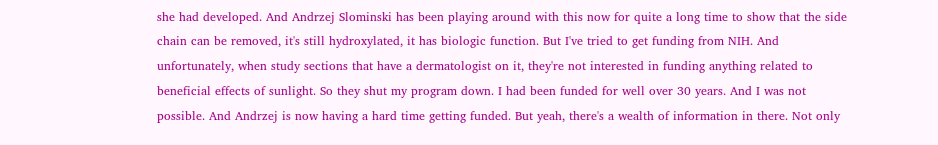she had developed. And Andrzej Slominski has been playing around with this now for quite a long time to show that the side chain can be removed, it's still hydroxylated, it has biologic function. But I've tried to get funding from NIH. And unfortunately, when study sections that have a dermatologist on it, they're not interested in funding anything related to beneficial effects of sunlight. So they shut my program down. I had been funded for well over 30 years. And I was not possible. And Andrzej is now having a hard time getting funded. But yeah, there's a wealth of information in there. Not only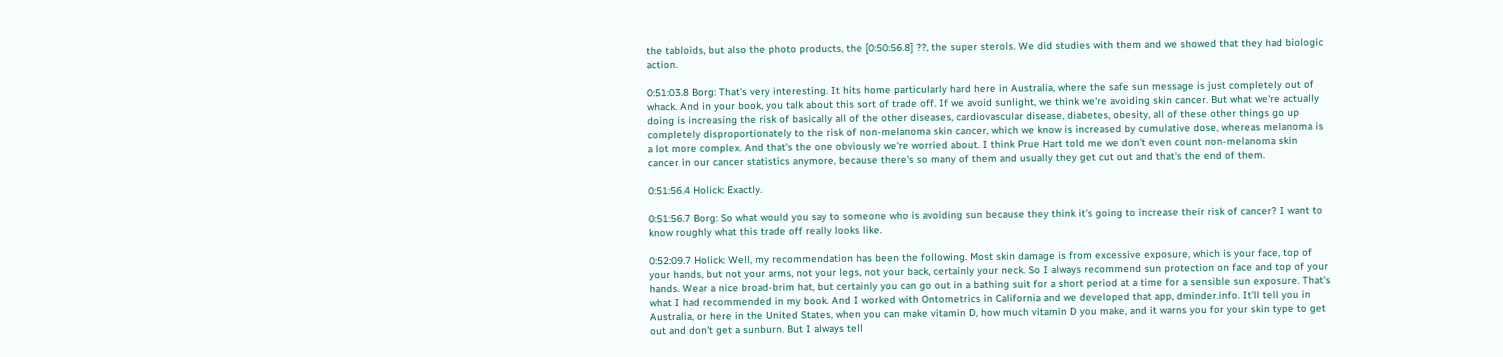the tabloids, but also the photo products, the [0:50:56.8] ??, the super sterols. We did studies with them and we showed that they had biologic action.

0:51:03.8 Borg: That's very interesting. It hits home particularly hard here in Australia, where the safe sun message is just completely out of whack. And in your book, you talk about this sort of trade off. If we avoid sunlight, we think we're avoiding skin cancer. But what we're actually doing is increasing the risk of basically all of the other diseases, cardiovascular disease, diabetes, obesity, all of these other things go up completely disproportionately to the risk of non-melanoma skin cancer, which we know is increased by cumulative dose, whereas melanoma is a lot more complex. And that's the one obviously we're worried about. I think Prue Hart told me we don't even count non-melanoma skin cancer in our cancer statistics anymore, because there's so many of them and usually they get cut out and that's the end of them.

0:51:56.4 Holick: Exactly.

0:51:56.7 Borg: So what would you say to someone who is avoiding sun because they think it's going to increase their risk of cancer? I want to know roughly what this trade off really looks like.

0:52:09.7 Holick: Well, my recommendation has been the following. Most skin damage is from excessive exposure, which is your face, top of your hands, but not your arms, not your legs, not your back, certainly your neck. So I always recommend sun protection on face and top of your hands. Wear a nice broad-brim hat, but certainly you can go out in a bathing suit for a short period at a time for a sensible sun exposure. That's what I had recommended in my book. And I worked with Ontometrics in California and we developed that app, dminder.info. It'll tell you in Australia, or here in the United States, when you can make vitamin D, how much vitamin D you make, and it warns you for your skin type to get out and don't get a sunburn. But I always tell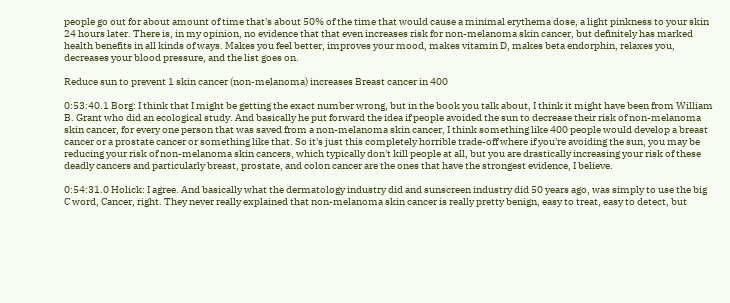people go out for about amount of time that's about 50% of the time that would cause a minimal erythema dose, a light pinkness to your skin 24 hours later. There is, in my opinion, no evidence that that even increases risk for non-melanoma skin cancer, but definitely has marked health benefits in all kinds of ways. Makes you feel better, improves your mood, makes vitamin D, makes beta endorphin, relaxes you, decreases your blood pressure, and the list goes on.

Reduce sun to prevent 1 skin cancer (non-melanoma) increases Breast cancer in 400

0:53:40.1 Borg: I think that I might be getting the exact number wrong, but in the book you talk about, I think it might have been from William B. Grant who did an ecological study. And basically he put forward the idea if people avoided the sun to decrease their risk of non-melanoma skin cancer, for every one person that was saved from a non-melanoma skin cancer, I think something like 400 people would develop a breast cancer or a prostate cancer or something like that. So it's just this completely horrible trade-off where if you're avoiding the sun, you may be reducing your risk of non-melanoma skin cancers, which typically don't kill people at all, but you are drastically increasing your risk of these deadly cancers and particularly breast, prostate, and colon cancer are the ones that have the strongest evidence, I believe.

0:54:31.0 Holick: I agree. And basically what the dermatology industry did and sunscreen industry did 50 years ago, was simply to use the big C word, Cancer, right. They never really explained that non-melanoma skin cancer is really pretty benign, easy to treat, easy to detect, but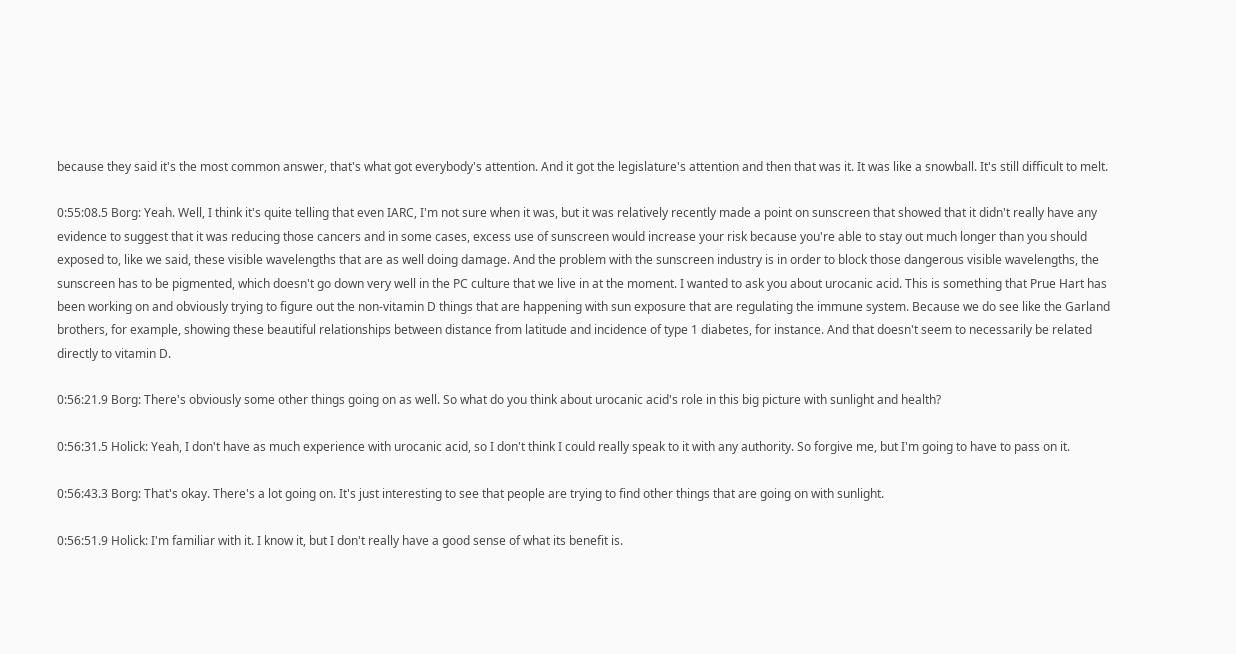because they said it's the most common answer, that's what got everybody's attention. And it got the legislature's attention and then that was it. It was like a snowball. It's still difficult to melt.

0:55:08.5 Borg: Yeah. Well, I think it's quite telling that even IARC, I'm not sure when it was, but it was relatively recently made a point on sunscreen that showed that it didn't really have any evidence to suggest that it was reducing those cancers and in some cases, excess use of sunscreen would increase your risk because you're able to stay out much longer than you should exposed to, like we said, these visible wavelengths that are as well doing damage. And the problem with the sunscreen industry is in order to block those dangerous visible wavelengths, the sunscreen has to be pigmented, which doesn't go down very well in the PC culture that we live in at the moment. I wanted to ask you about urocanic acid. This is something that Prue Hart has been working on and obviously trying to figure out the non-vitamin D things that are happening with sun exposure that are regulating the immune system. Because we do see like the Garland brothers, for example, showing these beautiful relationships between distance from latitude and incidence of type 1 diabetes, for instance. And that doesn't seem to necessarily be related directly to vitamin D.

0:56:21.9 Borg: There's obviously some other things going on as well. So what do you think about urocanic acid's role in this big picture with sunlight and health?

0:56:31.5 Holick: Yeah, I don't have as much experience with urocanic acid, so I don't think I could really speak to it with any authority. So forgive me, but I'm going to have to pass on it.

0:56:43.3 Borg: That's okay. There's a lot going on. It's just interesting to see that people are trying to find other things that are going on with sunlight.

0:56:51.9 Holick: I'm familiar with it. I know it, but I don't really have a good sense of what its benefit is.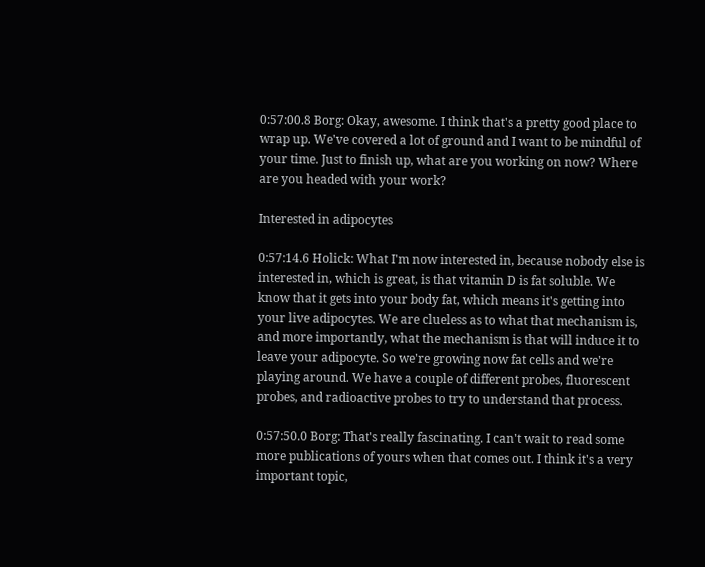0:57:00.8 Borg: Okay, awesome. I think that's a pretty good place to wrap up. We've covered a lot of ground and I want to be mindful of your time. Just to finish up, what are you working on now? Where are you headed with your work?

Interested in adipocytes

0:57:14.6 Holick: What I'm now interested in, because nobody else is interested in, which is great, is that vitamin D is fat soluble. We know that it gets into your body fat, which means it's getting into your live adipocytes. We are clueless as to what that mechanism is, and more importantly, what the mechanism is that will induce it to leave your adipocyte. So we're growing now fat cells and we're playing around. We have a couple of different probes, fluorescent probes, and radioactive probes to try to understand that process.

0:57:50.0 Borg: That's really fascinating. I can't wait to read some more publications of yours when that comes out. I think it's a very important topic,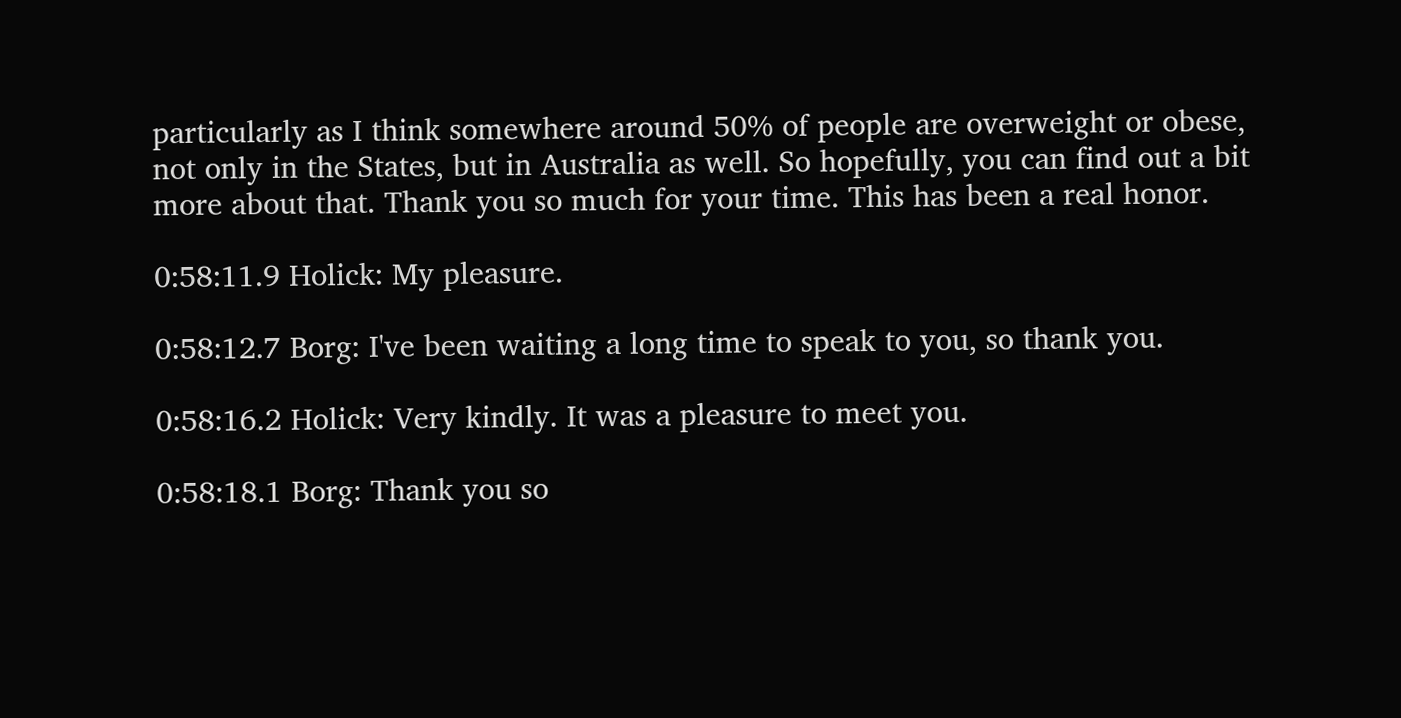particularly as I think somewhere around 50% of people are overweight or obese, not only in the States, but in Australia as well. So hopefully, you can find out a bit more about that. Thank you so much for your time. This has been a real honor.

0:58:11.9 Holick: My pleasure.

0:58:12.7 Borg: I've been waiting a long time to speak to you, so thank you.

0:58:16.2 Holick: Very kindly. It was a pleasure to meet you.

0:58:18.1 Borg: Thank you so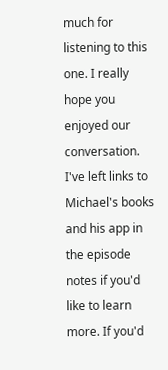much for listening to this one. I really hope you enjoyed our conversation. I've left links to Michael's books and his app in the episode notes if you'd like to learn more. If you'd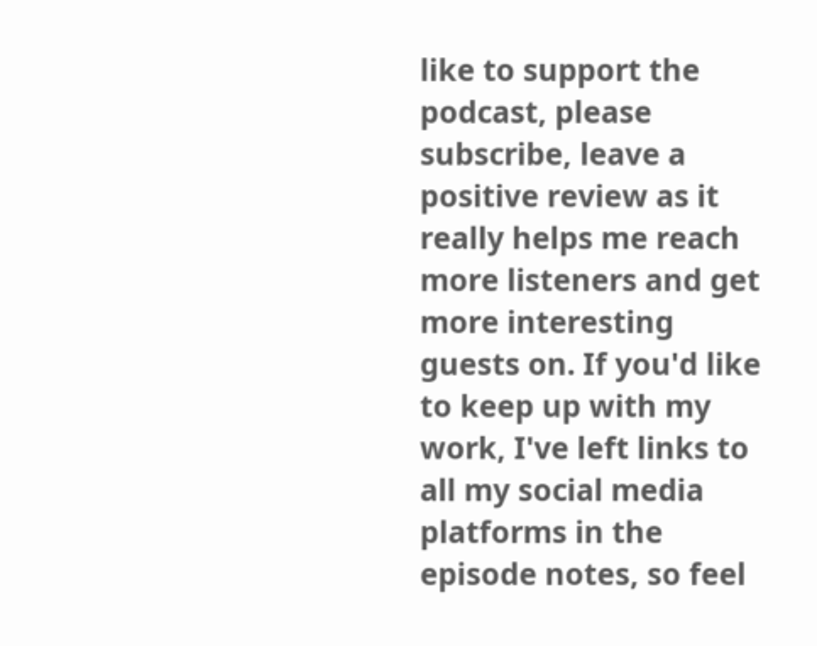like to support the podcast, please subscribe, leave a positive review as it really helps me reach more listeners and get more interesting guests on. If you'd like to keep up with my work, I've left links to all my social media platforms in the episode notes, so feel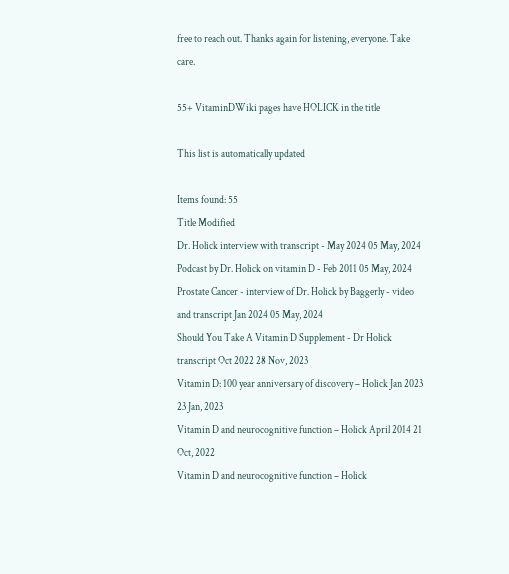free to reach out. Thanks again for listening, everyone. Take care.

55+ VitaminDWiki pages have HOLICK in the title

This list is automatically updated

Items found: 55
Title Modified
Dr. Holick interview with transcript - May 2024 05 May, 2024
Podcast by Dr. Holick on vitamin D - Feb 2011 05 May, 2024
Prostate Cancer - interview of Dr. Holick by Baggerly - video and transcript Jan 2024 05 May, 2024
Should You Take A Vitamin D Supplement - Dr Holick transcript Oct 2022 28 Nov, 2023
Vitamin D: 100 year anniversary of discovery – Holick Jan 2023 23 Jan, 2023
Vitamin D and neurocognitive function – Holick April 2014 21 Oct, 2022
Vitamin D and neurocognitive function – Holick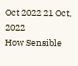Oct 2022 21 Oct, 2022
How Sensible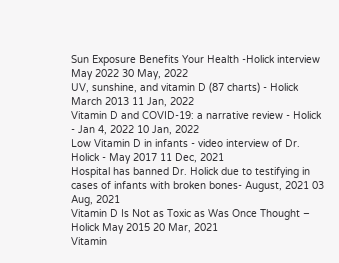Sun Exposure Benefits Your Health -Holick interview May 2022 30 May, 2022
UV, sunshine, and vitamin D (87 charts) - Holick March 2013 11 Jan, 2022
Vitamin D and COVID-19: a narrative review - Holick - Jan 4, 2022 10 Jan, 2022
Low Vitamin D in infants - video interview of Dr. Holick - May 2017 11 Dec, 2021
Hospital has banned Dr. Holick due to testifying in cases of infants with broken bones- August, 2021 03 Aug, 2021
Vitamin D Is Not as Toxic as Was Once Thought – Holick May 2015 20 Mar, 2021
Vitamin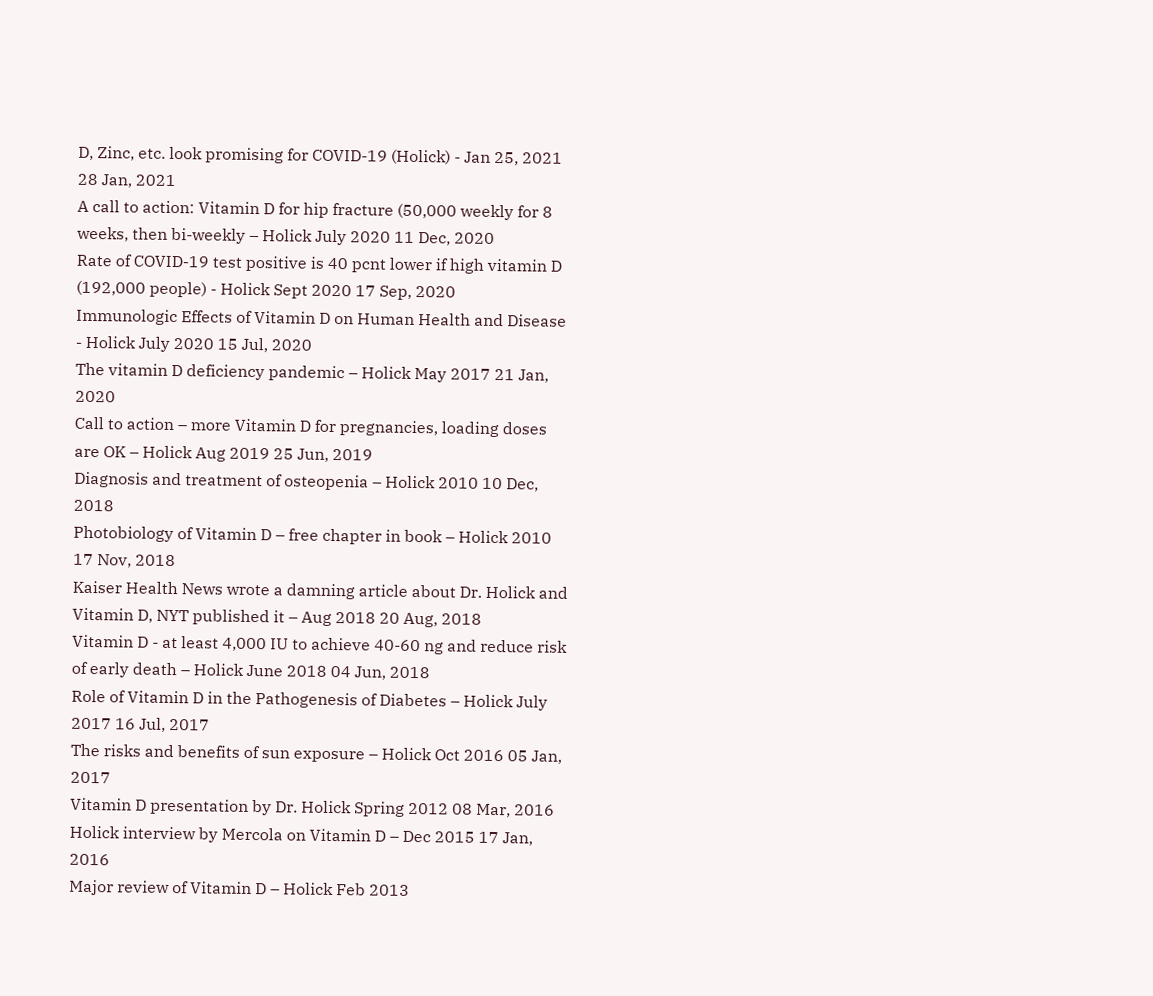D, Zinc, etc. look promising for COVID-19 (Holick) - Jan 25, 2021 28 Jan, 2021
A call to action: Vitamin D for hip fracture (50,000 weekly for 8 weeks, then bi-weekly – Holick July 2020 11 Dec, 2020
Rate of COVID-19 test positive is 40 pcnt lower if high vitamin D (192,000 people) - Holick Sept 2020 17 Sep, 2020
Immunologic Effects of Vitamin D on Human Health and Disease - Holick July 2020 15 Jul, 2020
The vitamin D deficiency pandemic – Holick May 2017 21 Jan, 2020
Call to action – more Vitamin D for pregnancies, loading doses are OK – Holick Aug 2019 25 Jun, 2019
Diagnosis and treatment of osteopenia – Holick 2010 10 Dec, 2018
Photobiology of Vitamin D – free chapter in book – Holick 2010 17 Nov, 2018
Kaiser Health News wrote a damning article about Dr. Holick and Vitamin D, NYT published it – Aug 2018 20 Aug, 2018
Vitamin D - at least 4,000 IU to achieve 40-60 ng and reduce risk of early death – Holick June 2018 04 Jun, 2018
Role of Vitamin D in the Pathogenesis of Diabetes – Holick July 2017 16 Jul, 2017
The risks and benefits of sun exposure – Holick Oct 2016 05 Jan, 2017
Vitamin D presentation by Dr. Holick Spring 2012 08 Mar, 2016
Holick interview by Mercola on Vitamin D – Dec 2015 17 Jan, 2016
Major review of Vitamin D – Holick Feb 2013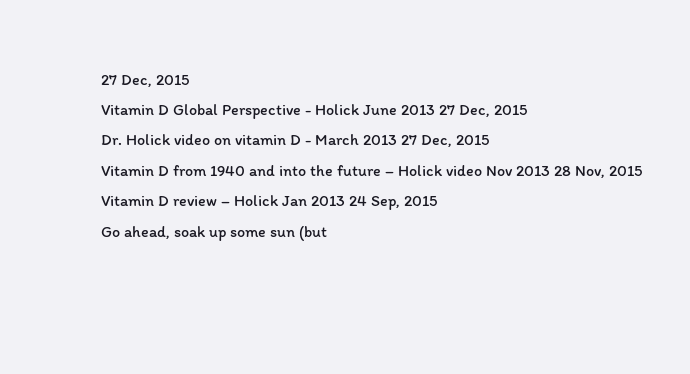27 Dec, 2015
Vitamin D Global Perspective - Holick June 2013 27 Dec, 2015
Dr. Holick video on vitamin D - March 2013 27 Dec, 2015
Vitamin D from 1940 and into the future – Holick video Nov 2013 28 Nov, 2015
Vitamin D review – Holick Jan 2013 24 Sep, 2015
Go ahead, soak up some sun (but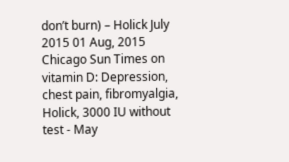don’t burn) – Holick July 2015 01 Aug, 2015
Chicago Sun Times on vitamin D: Depression, chest pain, fibromyalgia, Holick, 3000 IU without test - May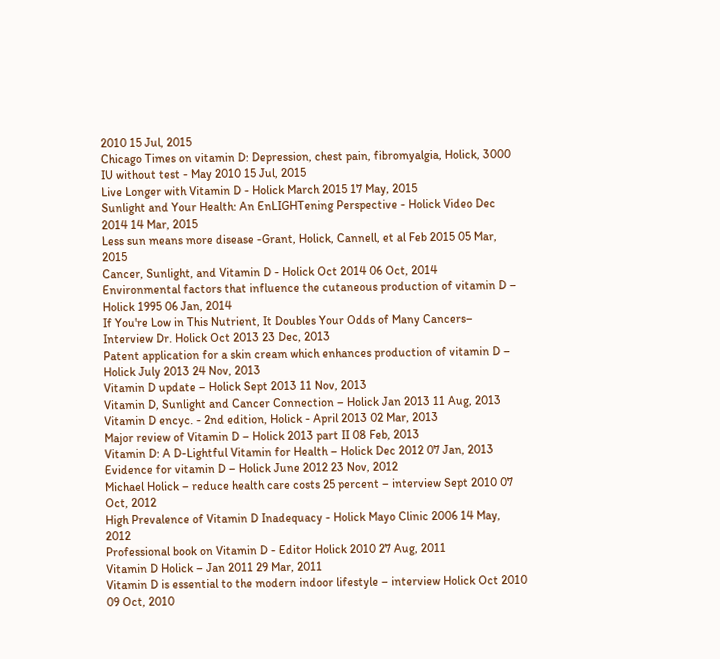2010 15 Jul, 2015
Chicago Times on vitamin D: Depression, chest pain, fibromyalgia, Holick, 3000 IU without test - May 2010 15 Jul, 2015
Live Longer with Vitamin D - Holick March 2015 17 May, 2015
Sunlight and Your Health: An EnLIGHTening Perspective - Holick Video Dec 2014 14 Mar, 2015
Less sun means more disease -Grant, Holick, Cannell, et al Feb 2015 05 Mar, 2015
Cancer, Sunlight, and Vitamin D - Holick Oct 2014 06 Oct, 2014
Environmental factors that influence the cutaneous production of vitamin D – Holick 1995 06 Jan, 2014
If You're Low in This Nutrient, It Doubles Your Odds of Many Cancers– Interview Dr. Holick Oct 2013 23 Dec, 2013
Patent application for a skin cream which enhances production of vitamin D – Holick July 2013 24 Nov, 2013
Vitamin D update – Holick Sept 2013 11 Nov, 2013
Vitamin D, Sunlight and Cancer Connection – Holick Jan 2013 11 Aug, 2013
Vitamin D encyc. - 2nd edition, Holick - April 2013 02 Mar, 2013
Major review of Vitamin D – Holick 2013 part II 08 Feb, 2013
Vitamin D: A D-Lightful Vitamin for Health – Holick Dec 2012 07 Jan, 2013
Evidence for vitamin D – Holick June 2012 23 Nov, 2012
Michael Holick – reduce health care costs 25 percent – interview Sept 2010 07 Oct, 2012
High Prevalence of Vitamin D Inadequacy - Holick Mayo Clinic 2006 14 May, 2012
Professional book on Vitamin D - Editor Holick 2010 27 Aug, 2011
Vitamin D Holick – Jan 2011 29 Mar, 2011
Vitamin D is essential to the modern indoor lifestyle – interview Holick Oct 2010 09 Oct, 2010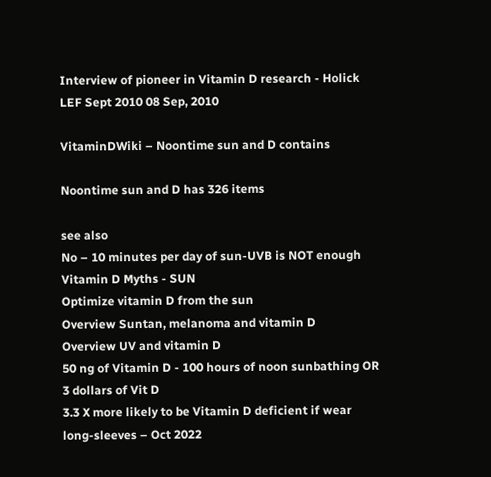Interview of pioneer in Vitamin D research - Holick LEF Sept 2010 08 Sep, 2010

VitaminDWiki – Noontime sun and D contains

Noontime sun and D has 326 items

see also
No – 10 minutes per day of sun-UVB is NOT enough
Vitamin D Myths - SUN
Optimize vitamin D from the sun
Overview Suntan, melanoma and vitamin D
Overview UV and vitamin D
50 ng of Vitamin D - 100 hours of noon sunbathing OR 3 dollars of Vit D
3.3 X more likely to be Vitamin D deficient if wear long-sleeves – Oct 2022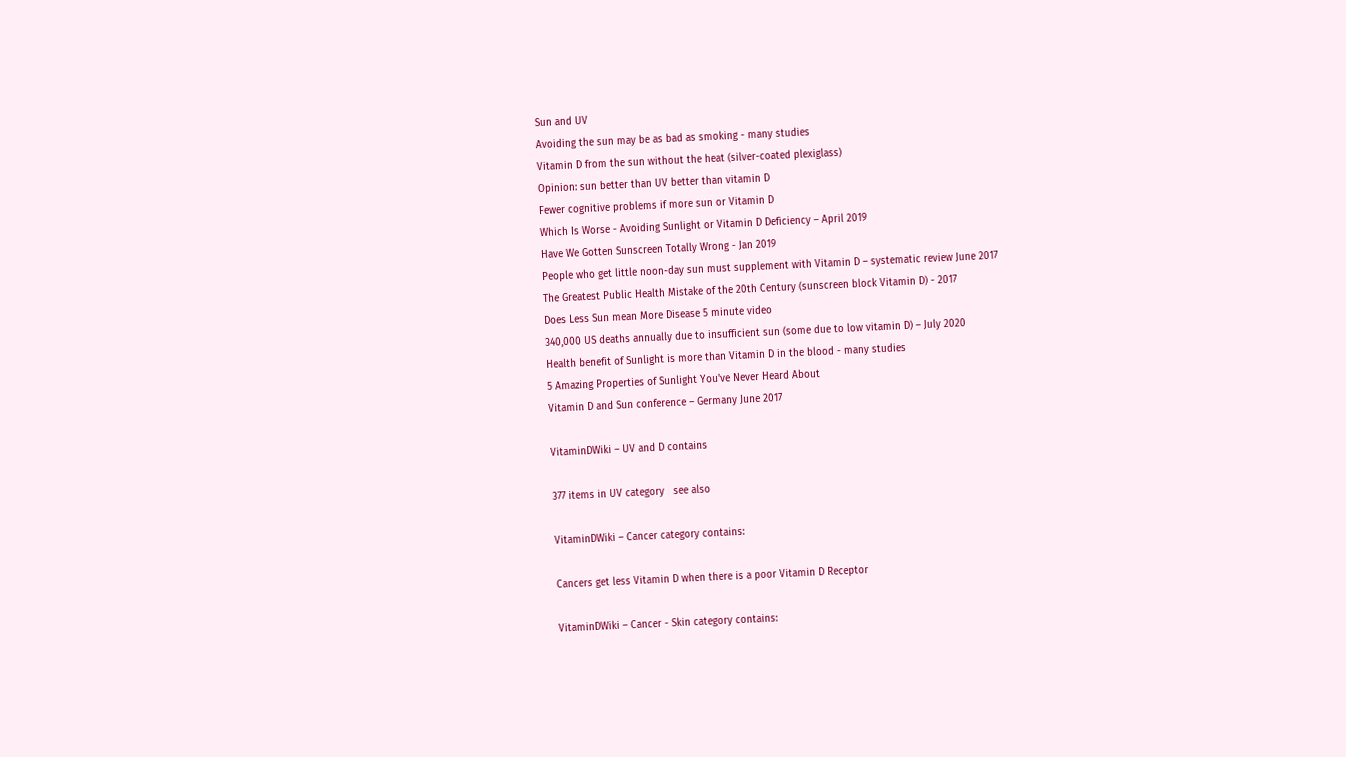Sun and UV
Avoiding the sun may be as bad as smoking - many studies
Vitamin D from the sun without the heat (silver-coated plexiglass)
Opinion: sun better than UV better than vitamin D
Fewer cognitive problems if more sun or Vitamin D
Which Is Worse - Avoiding Sunlight or Vitamin D Deficiency – April 2019
Have We Gotten Sunscreen Totally Wrong - Jan 2019
People who get little noon-day sun must supplement with Vitamin D – systematic review June 2017
The Greatest Public Health Mistake of the 20th Century (sunscreen block Vitamin D) - 2017
Does Less Sun mean More Disease 5 minute video
340,000 US deaths annually due to insufficient sun (some due to low vitamin D) – July 2020
Health benefit of Sunlight is more than Vitamin D in the blood - many studies
5 Amazing Properties of Sunlight You've Never Heard About
Vitamin D and Sun conference – Germany June 2017

VitaminDWiki – UV and D contains

377 items in UV category   see also

VitaminDWiki – Cancer category contains:

Cancers get less Vitamin D when there is a poor Vitamin D Receptor

VitaminDWiki – Cancer - Skin category contains: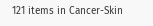121 items in Cancer-Skin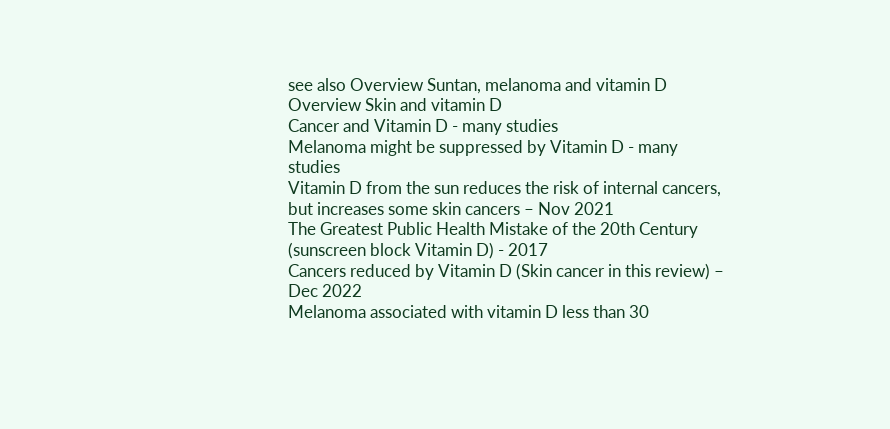see also Overview Suntan, melanoma and vitamin D
Overview Skin and vitamin D
Cancer and Vitamin D - many studies
Melanoma might be suppressed by Vitamin D - many studies
Vitamin D from the sun reduces the risk of internal cancers, but increases some skin cancers – Nov 2021
The Greatest Public Health Mistake of the 20th Century (sunscreen block Vitamin D) - 2017
Cancers reduced by Vitamin D (Skin cancer in this review) – Dec 2022
Melanoma associated with vitamin D less than 30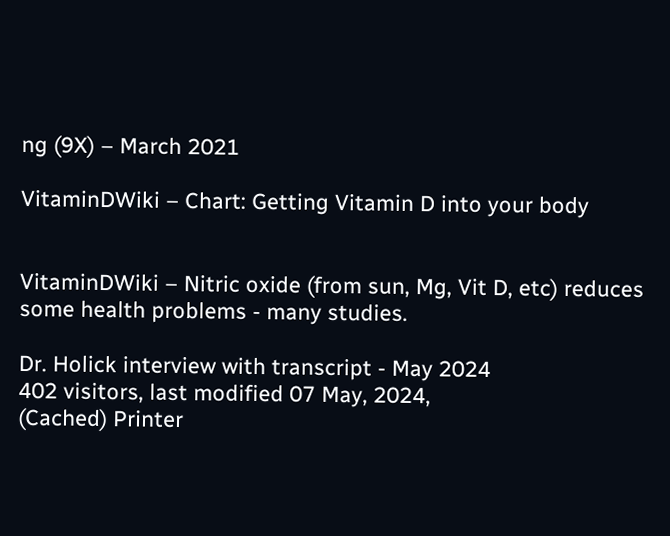ng (9X) – March 2021

VitaminDWiki – Chart: Getting Vitamin D into your body


VitaminDWiki – Nitric oxide (from sun, Mg, Vit D, etc) reduces some health problems - many studies.

Dr. Holick interview with transcript - May 2024
402 visitors, last modified 07 May, 2024,
(Cached) Printer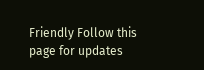Friendly Follow this page for updates